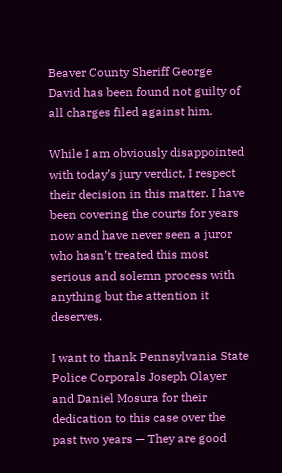Beaver County Sheriff George David has been found not guilty of all charges filed against him.

While I am obviously disappointed with today’s jury verdict, I respect their decision in this matter. I have been covering the courts for years now and have never seen a juror who hasn’t treated this most serious and solemn process with anything but the attention it deserves.

I want to thank Pennsylvania State Police Corporals Joseph Olayer and Daniel Mosura for their dedication to this case over the past two years — They are good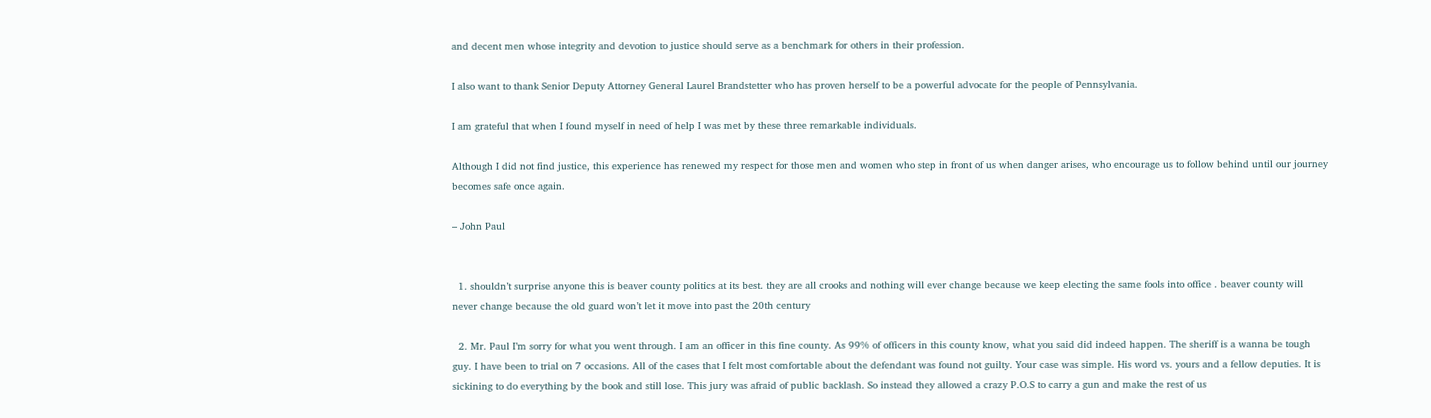and decent men whose integrity and devotion to justice should serve as a benchmark for others in their profession.

I also want to thank Senior Deputy Attorney General Laurel Brandstetter who has proven herself to be a powerful advocate for the people of Pennsylvania.

I am grateful that when I found myself in need of help I was met by these three remarkable individuals.

Although I did not find justice, this experience has renewed my respect for those men and women who step in front of us when danger arises, who encourage us to follow behind until our journey becomes safe once again.

– John Paul


  1. shouldn’t surprise anyone this is beaver county politics at its best. they are all crooks and nothing will ever change because we keep electing the same fools into office . beaver county will never change because the old guard won’t let it move into past the 20th century

  2. Mr. Paul I’m sorry for what you went through. I am an officer in this fine county. As 99% of officers in this county know, what you said did indeed happen. The sheriff is a wanna be tough guy. I have been to trial on 7 occasions. All of the cases that I felt most comfortable about the defendant was found not guilty. Your case was simple. His word vs. yours and a fellow deputies. It is sickining to do everything by the book and still lose. This jury was afraid of public backlash. So instead they allowed a crazy P.O.S to carry a gun and make the rest of us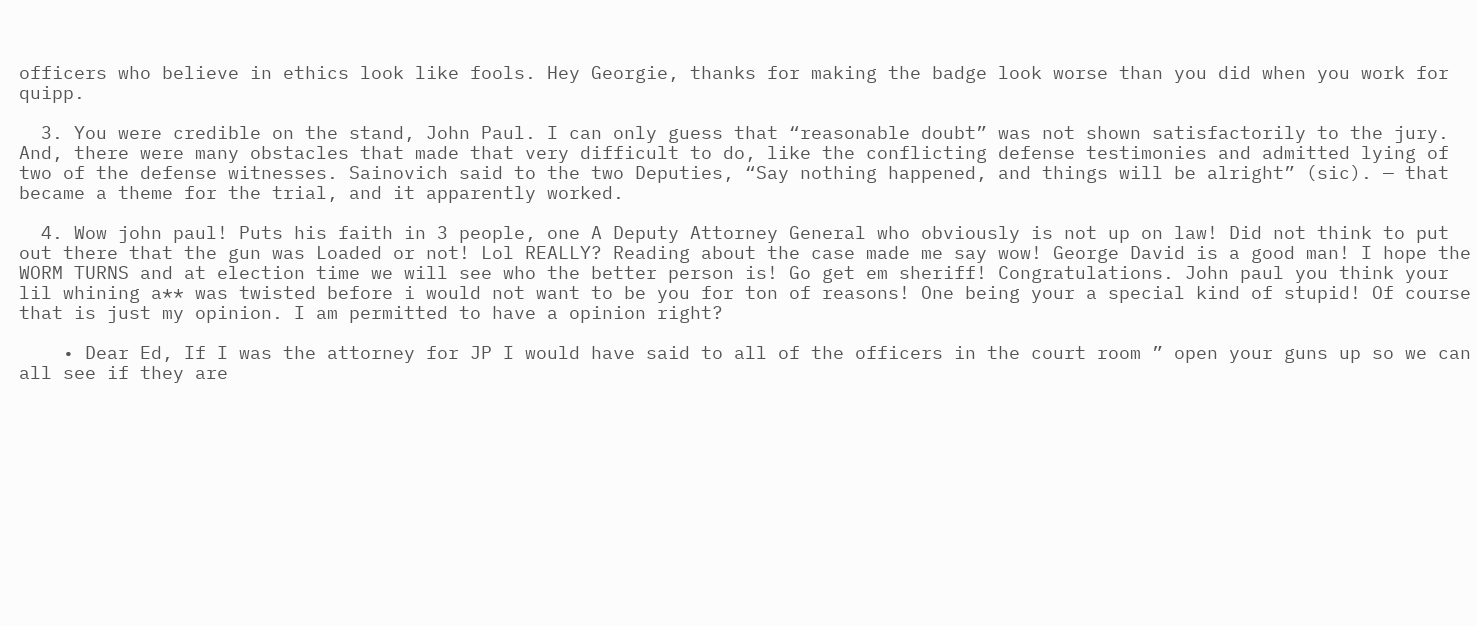officers who believe in ethics look like fools. Hey Georgie, thanks for making the badge look worse than you did when you work for quipp.

  3. You were credible on the stand, John Paul. I can only guess that “reasonable doubt” was not shown satisfactorily to the jury. And, there were many obstacles that made that very difficult to do, like the conflicting defense testimonies and admitted lying of two of the defense witnesses. Sainovich said to the two Deputies, “Say nothing happened, and things will be alright” (sic). — that became a theme for the trial, and it apparently worked.

  4. Wow john paul! Puts his faith in 3 people, one A Deputy Attorney General who obviously is not up on law! Did not think to put out there that the gun was Loaded or not! Lol REALLY? Reading about the case made me say wow! George David is a good man! I hope the WORM TURNS and at election time we will see who the better person is! Go get em sheriff! Congratulations. John paul you think your lil whining a** was twisted before i would not want to be you for ton of reasons! One being your a special kind of stupid! Of course that is just my opinion. I am permitted to have a opinion right?

    • Dear Ed, If I was the attorney for JP I would have said to all of the officers in the court room ” open your guns up so we can all see if they are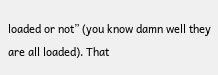loaded or not” (you know damn well they are all loaded). That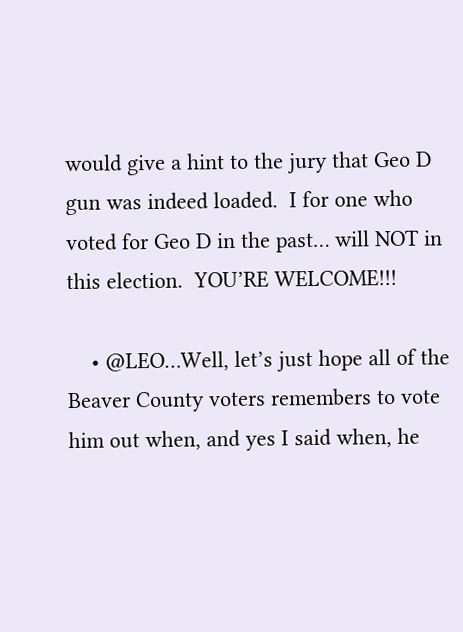would give a hint to the jury that Geo D gun was indeed loaded.  I for one who voted for Geo D in the past… will NOT in this election.  YOU’RE WELCOME!!!

    • @LEO…Well, let’s just hope all of the Beaver County voters remembers to vote him out when, and yes I said when, he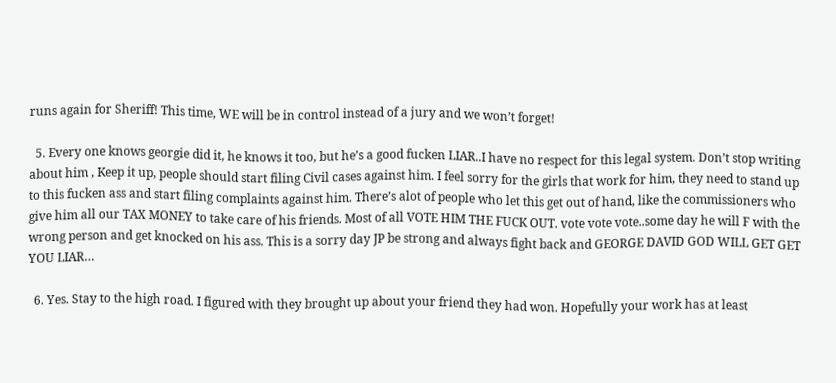runs again for Sheriff! This time, WE will be in control instead of a jury and we won’t forget!

  5. Every one knows georgie did it, he knows it too, but he’s a good fucken LIAR..I have no respect for this legal system. Don’t stop writing about him , Keep it up, people should start filing Civil cases against him. I feel sorry for the girls that work for him, they need to stand up to this fucken ass and start filing complaints against him. There’s alot of people who let this get out of hand, like the commissioners who give him all our TAX MONEY to take care of his friends. Most of all VOTE HIM THE FUCK OUT. vote vote vote..some day he will F with the wrong person and get knocked on his ass. This is a sorry day JP be strong and always fight back and GEORGE DAVID GOD WILL GET GET YOU LIAR…

  6. Yes. Stay to the high road. I figured with they brought up about your friend they had won. Hopefully your work has at least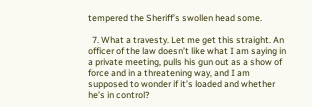tempered the Sheriff’s swollen head some.

  7. What a travesty. Let me get this straight. An officer of the law doesn’t like what I am saying in a private meeting, pulls his gun out as a show of force and in a threatening way, and I am supposed to wonder if it’s loaded and whether he’s in control?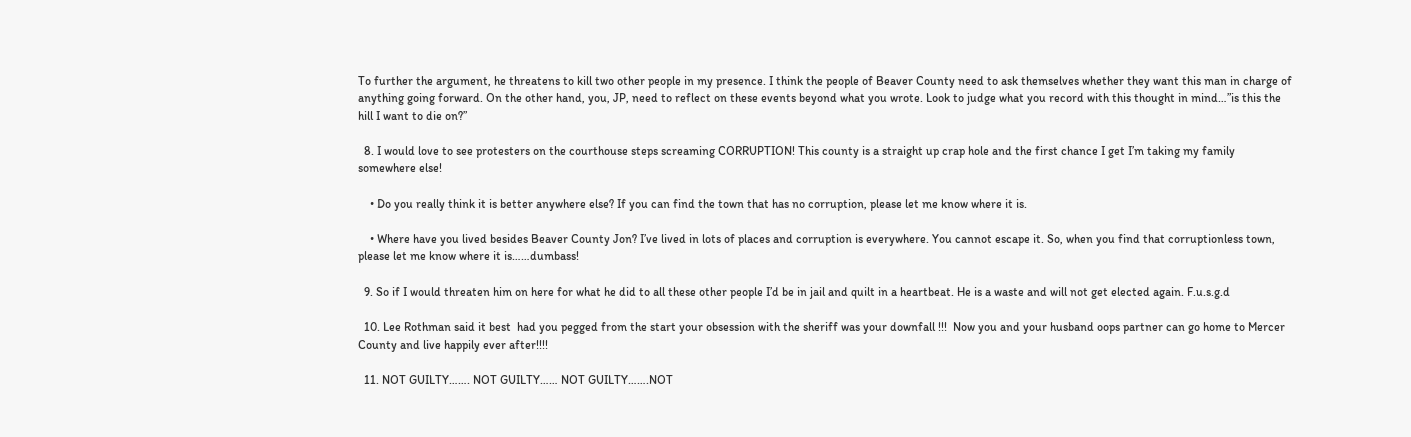To further the argument, he threatens to kill two other people in my presence. I think the people of Beaver County need to ask themselves whether they want this man in charge of anything going forward. On the other hand, you, JP, need to reflect on these events beyond what you wrote. Look to judge what you record with this thought in mind…”is this the hill I want to die on?”

  8. I would love to see protesters on the courthouse steps screaming CORRUPTION! This county is a straight up crap hole and the first chance I get I’m taking my family somewhere else!

    • Do you really think it is better anywhere else? If you can find the town that has no corruption, please let me know where it is.

    • Where have you lived besides Beaver County Jon? I’ve lived in lots of places and corruption is everywhere. You cannot escape it. So, when you find that corruptionless town, please let me know where it is……dumbass!

  9. So if I would threaten him on here for what he did to all these other people I’d be in jail and quilt in a heartbeat. He is a waste and will not get elected again. F.u.s.g.d

  10. Lee Rothman said it best  had you pegged from the start your obsession with the sheriff was your downfall !!!  Now you and your husband oops partner can go home to Mercer County and live happily ever after!!!!

  11. NOT GUILTY……. NOT GUILTY…… NOT GUILTY…….NOT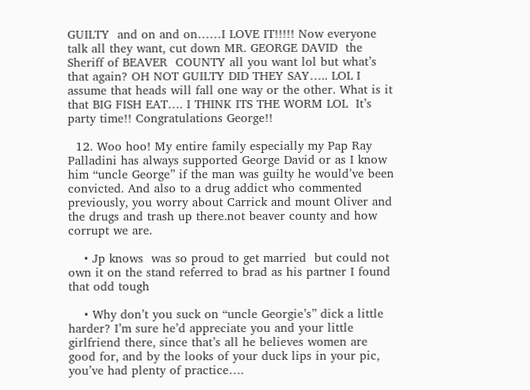GUILTY  and on and on……I LOVE IT!!!!! Now everyone talk all they want, cut down MR. GEORGE DAVID  the Sheriff of BEAVER  COUNTY all you want lol but what’s that again? OH NOT GUILTY DID THEY SAY….. LOL I assume that heads will fall one way or the other. What is it that BIG FISH EAT…. I THINK ITS THE WORM LOL  It’s party time!! Congratulations George!!

  12. Woo hoo! My entire family especially my Pap Ray Palladini has always supported George David or as I know him “uncle George” if the man was guilty he would’ve been convicted. And also to a drug addict who commented previously, you worry about Carrick and mount Oliver and the drugs and trash up there.not beaver county and how corrupt we are.

    • Jp knows  was so proud to get married  but could not own it on the stand referred to brad as his partner I found that odd tough

    • Why don’t you suck on “uncle Georgie’s” dick a little harder? I’m sure he’d appreciate you and your little girlfriend there, since that’s all he believes women are good for, and by the looks of your duck lips in your pic, you’ve had plenty of practice….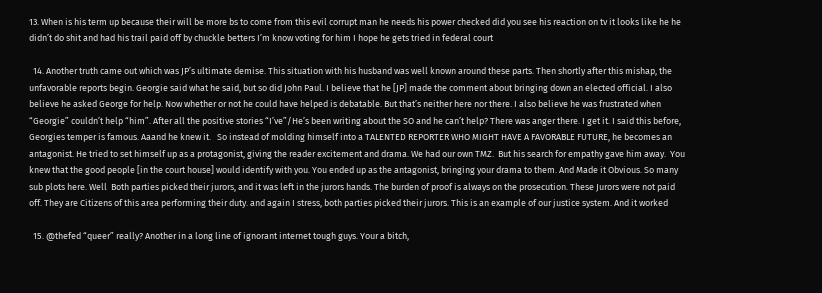13. When is his term up because their will be more bs to come from this evil corrupt man he needs his power checked did you see his reaction on tv it looks like he he didn’t do shit and had his trail paid off by chuckle betters I’m know voting for him I hope he gets tried in federal court

  14. Another truth came out which was JP’s ultimate demise. This situation with his husband was well known around these parts. Then shortly after this mishap, the unfavorable reports begin. Georgie said what he said, but so did John Paul. I believe that he [JP] made the comment about bringing down an elected official. I also believe he asked George for help. Now whether or not he could have helped is debatable. But that’s neither here nor there. I also believe he was frustrated when “Georgie” couldn’t help “him”. After all the positive stories “I’ve”/He’s been writing about the SO and he can’t help? There was anger there. I get it. I said this before, Georgies temper is famous. Aaand he knew it.   So instead of molding himself into a TALENTED REPORTER WHO MIGHT HAVE A FAVORABLE FUTURE, he becomes an antagonist. He tried to set himself up as a protagonist, giving the reader excitement and drama. We had our own TMZ.  But his search for empathy gave him away.  You knew that the good people [in the court house] would identify with you. You ended up as the antagonist, bringing your drama to them. And Made it Obvious. So many sub plots here. Well  Both parties picked their jurors, and it was left in the jurors hands. The burden of proof is always on the prosecution. These Jurors were not paid off. They are Citizens of this area performing their duty. and again I stress, both parties picked their jurors. This is an example of our justice system. And it worked

  15. @thefed “queer” really? Another in a long line of ignorant internet tough guys. Your a bitch,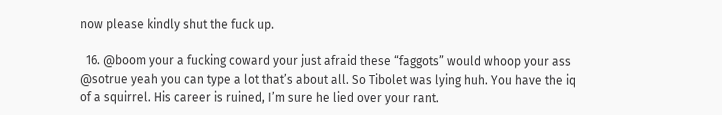now please kindly shut the fuck up.

  16. @boom your a fucking coward your just afraid these “faggots” would whoop your ass @sotrue yeah you can type a lot that’s about all. So Tibolet was lying huh. You have the iq of a squirrel. His career is ruined, I’m sure he lied over your rant.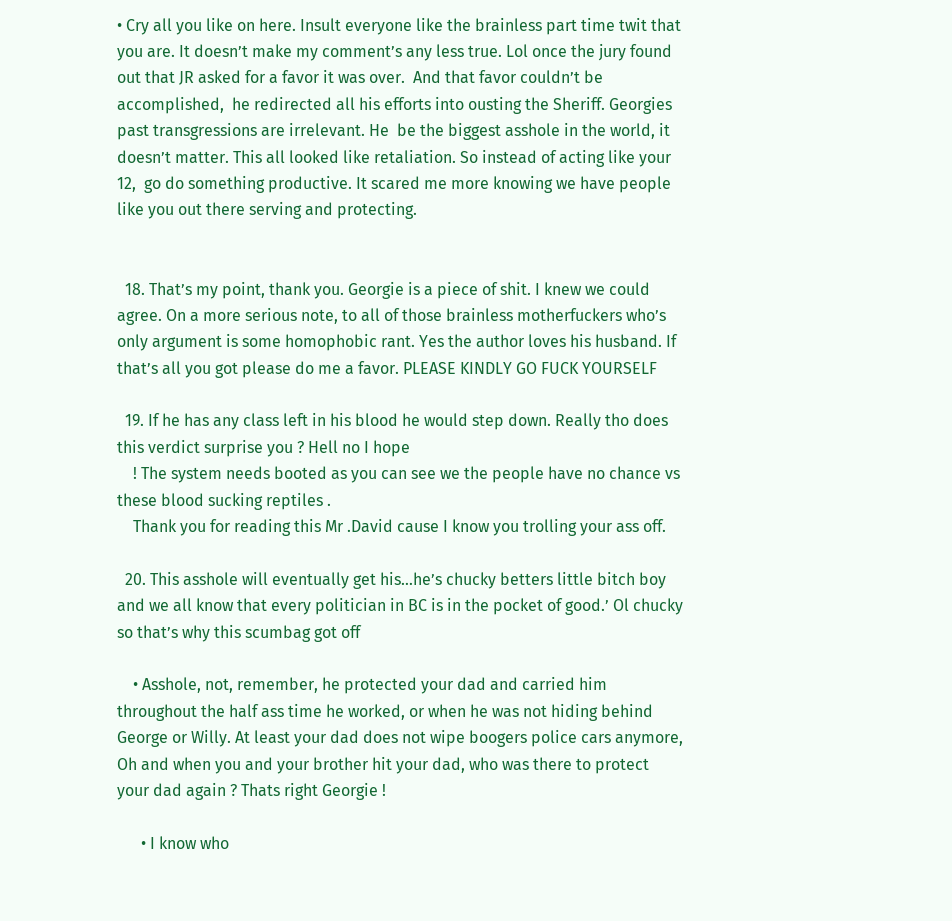• Cry all you like on here. Insult everyone like the brainless part time twit that you are. It doesn’t make my comment’s any less true. Lol once the jury found out that JR asked for a favor it was over.  And that favor couldn’t be accomplished,  he redirected all his efforts into ousting the Sheriff. Georgies past transgressions are irrelevant. He  be the biggest asshole in the world, it doesn’t matter. This all looked like retaliation. So instead of acting like your 12,  go do something productive. It scared me more knowing we have people like you out there serving and protecting.


  18. That’s my point, thank you. Georgie is a piece of shit. I knew we could agree. On a more serious note, to all of those brainless motherfuckers who’s only argument is some homophobic rant. Yes the author loves his husband. If that’s all you got please do me a favor. PLEASE KINDLY GO FUCK YOURSELF

  19. If he has any class left in his blood he would step down. Really tho does this verdict surprise you ? Hell no I hope
    ! The system needs booted as you can see we the people have no chance vs these blood sucking reptiles .
    Thank you for reading this Mr .David cause I know you trolling your ass off.

  20. This asshole will eventually get his…he’s chucky betters little bitch boy and we all know that every politician in BC is in the pocket of good.’ Ol chucky so that’s why this scumbag got off

    • Asshole, not, remember, he protected your dad and carried him throughout the half ass time he worked, or when he was not hiding behind George or Willy. At least your dad does not wipe boogers police cars anymore, Oh and when you and your brother hit your dad, who was there to protect your dad again ? Thats right Georgie !

      • I know who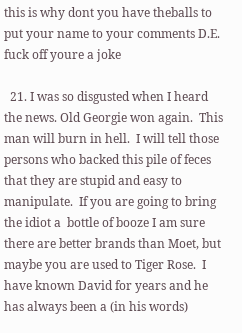this is why dont you have theballs to put your name to your comments D.E. fuck off youre a joke

  21. I was so disgusted when I heard the news. Old Georgie won again.  This man will burn in hell.  I will tell those persons who backed this pile of feces that they are stupid and easy to manipulate.  If you are going to bring the idiot a  bottle of booze I am sure there are better brands than Moet, but maybe you are used to Tiger Rose.  I have known David for years and he has always been a (in his words)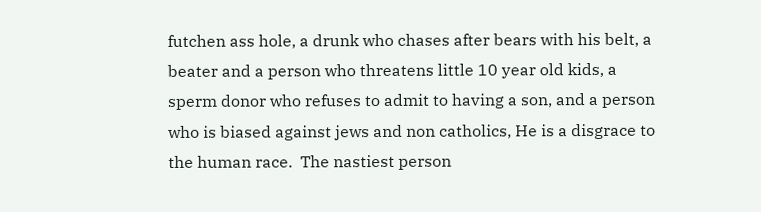futchen ass hole, a drunk who chases after bears with his belt, a beater and a person who threatens little 10 year old kids, a sperm donor who refuses to admit to having a son, and a person who is biased against jews and non catholics, He is a disgrace to the human race.  The nastiest person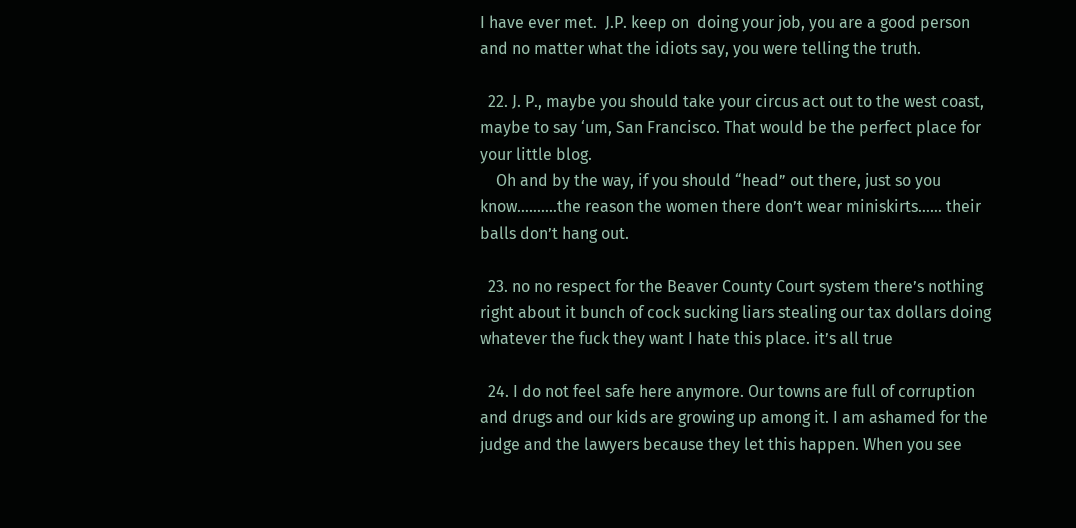I have ever met.  J.P. keep on  doing your job, you are a good person and no matter what the idiots say, you were telling the truth.

  22. J. P., maybe you should take your circus act out to the west coast,  maybe to say ‘um, San Francisco. That would be the perfect place for your little blog.
    Oh and by the way, if you should “head” out there, just so you know……….the reason the women there don’t wear miniskirts…… their balls don’t hang out.

  23. no no respect for the Beaver County Court system there’s nothing right about it bunch of cock sucking liars stealing our tax dollars doing whatever the fuck they want I hate this place. it’s all true

  24. I do not feel safe here anymore. Our towns are full of corruption and drugs and our kids are growing up among it. I am ashamed for the judge and the lawyers because they let this happen. When you see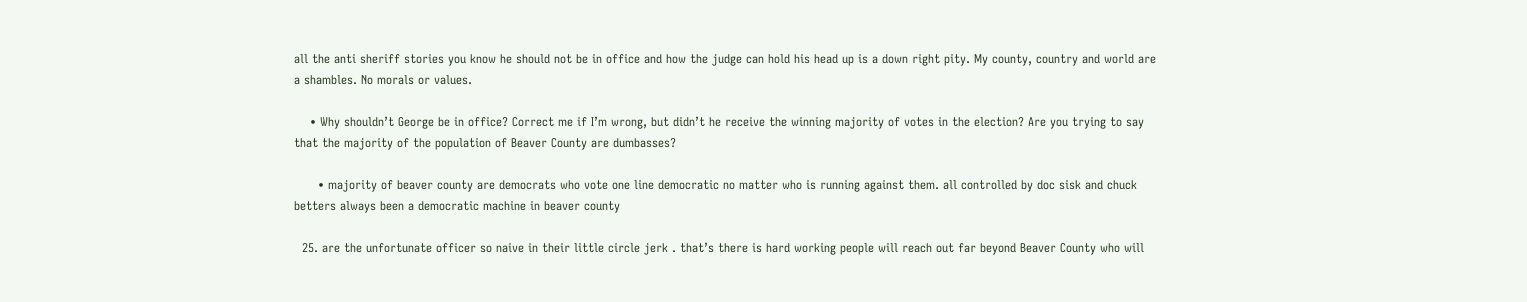all the anti sheriff stories you know he should not be in office and how the judge can hold his head up is a down right pity. My county, country and world are a shambles. No morals or values.

    • Why shouldn’t George be in office? Correct me if I’m wrong, but didn’t he receive the winning majority of votes in the election? Are you trying to say that the majority of the population of Beaver County are dumbasses?

      • majority of beaver county are democrats who vote one line democratic no matter who is running against them. all controlled by doc sisk and chuck betters always been a democratic machine in beaver county

  25. are the unfortunate officer so naive in their little circle jerk . that’s there is hard working people will reach out far beyond Beaver County who will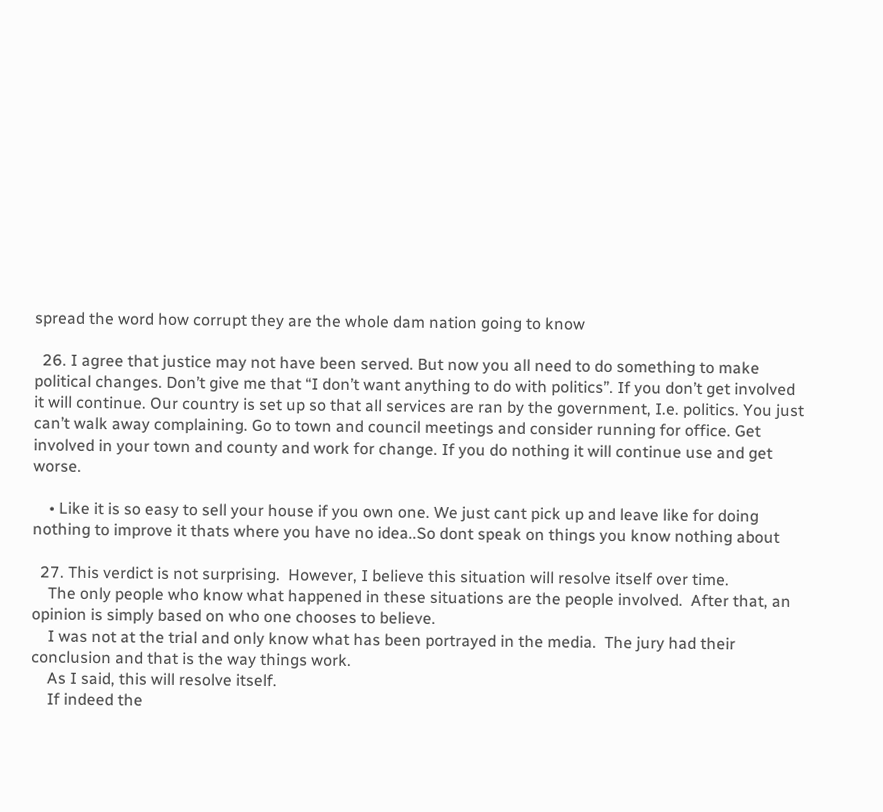spread the word how corrupt they are the whole dam nation going to know

  26. I agree that justice may not have been served. But now you all need to do something to make political changes. Don’t give me that “I don’t want anything to do with politics”. If you don’t get involved it will continue. Our country is set up so that all services are ran by the government, I.e. politics. You just can’t walk away complaining. Go to town and council meetings and consider running for office. Get involved in your town and county and work for change. If you do nothing it will continue use and get worse.

    • Like it is so easy to sell your house if you own one. We just cant pick up and leave like for doing nothing to improve it thats where you have no idea..So dont speak on things you know nothing about

  27. This verdict is not surprising.  However, I believe this situation will resolve itself over time.
    The only people who know what happened in these situations are the people involved.  After that, an opinion is simply based on who one chooses to believe.
    I was not at the trial and only know what has been portrayed in the media.  The jury had their conclusion and that is the way things work.
    As I said, this will resolve itself.
    If indeed the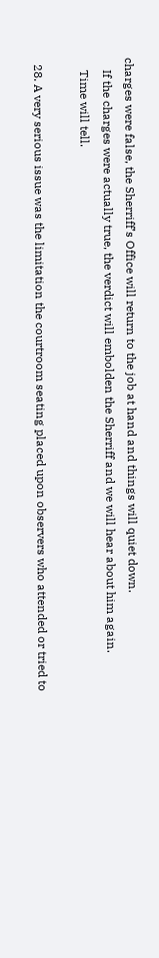charges were false, the Sherriff’s Office will return to the job at hand and things will quiet down.
    If the charges were actually true, the verdict will embolden the Sherriff and we will hear about him again.
    Time will tell.

  28. A very serious issue was the limitation the courtroom seating placed upon observers who attended or tried to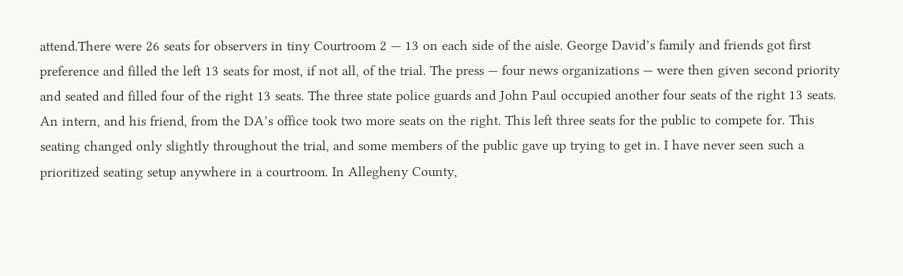attend.There were 26 seats for observers in tiny Courtroom 2 — 13 on each side of the aisle. George David’s family and friends got first preference and filled the left 13 seats for most, if not all, of the trial. The press — four news organizations — were then given second priority and seated and filled four of the right 13 seats. The three state police guards and John Paul occupied another four seats of the right 13 seats. An intern, and his friend, from the DA’s office took two more seats on the right. This left three seats for the public to compete for. This seating changed only slightly throughout the trial, and some members of the public gave up trying to get in. I have never seen such a prioritized seating setup anywhere in a courtroom. In Allegheny County,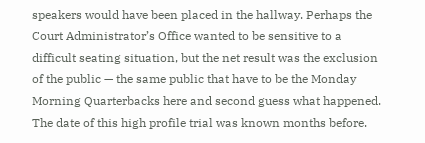speakers would have been placed in the hallway. Perhaps the Court Administrator’s Office wanted to be sensitive to a difficult seating situation, but the net result was the exclusion of the public — the same public that have to be the Monday Morning Quarterbacks here and second guess what happened. The date of this high profile trial was known months before.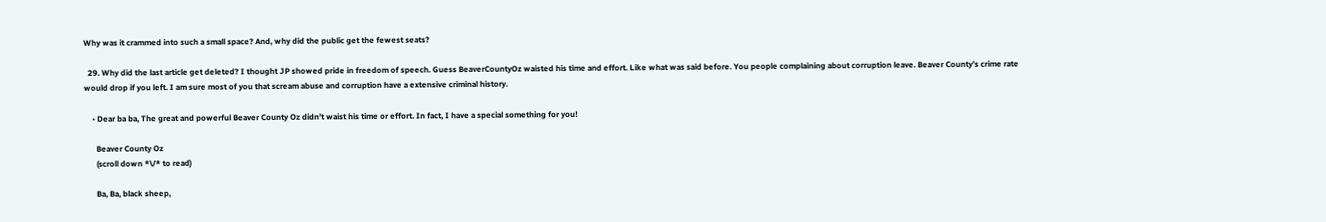Why was it crammed into such a small space? And, why did the public get the fewest seats?

  29. Why did the last article get deleted? I thought JP showed pride in freedom of speech. Guess BeaverCountyOz waisted his time and effort. Like what was said before. You people complaining about corruption leave. Beaver County’s crime rate would drop if you left. I am sure most of you that scream abuse and corruption have a extensive criminal history.

    • Dear ba ba, The great and powerful Beaver County Oz didn’t waist his time or effort. In fact, I have a special something for you!

      Beaver County Oz
      (scroll down *\/* to read)

      Ba, Ba, black sheep,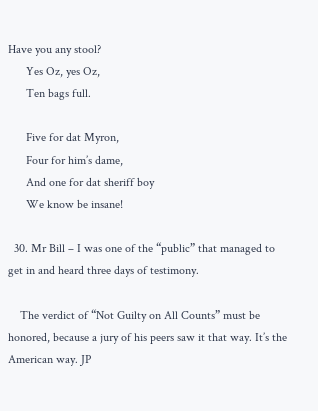Have you any stool?
      Yes Oz, yes Oz,
      Ten bags full.

      Five for dat Myron,
      Four for him’s dame,
      And one for dat sheriff boy
      We know be insane!

  30. Mr Bill – I was one of the “public” that managed to get in and heard three days of testimony.

    The verdict of “Not Guilty on All Counts” must be honored, because a jury of his peers saw it that way. It’s the American way. JP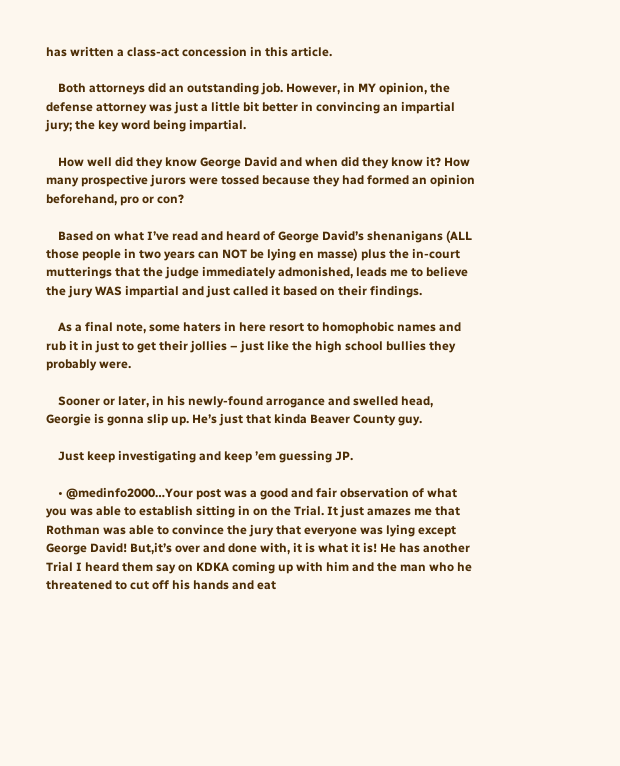has written a class-act concession in this article.

    Both attorneys did an outstanding job. However, in MY opinion, the defense attorney was just a little bit better in convincing an impartial jury; the key word being impartial.

    How well did they know George David and when did they know it? How many prospective jurors were tossed because they had formed an opinion beforehand, pro or con?

    Based on what I’ve read and heard of George David’s shenanigans (ALL those people in two years can NOT be lying en masse) plus the in-court mutterings that the judge immediately admonished, leads me to believe the jury WAS impartial and just called it based on their findings.

    As a final note, some haters in here resort to homophobic names and rub it in just to get their jollies – just like the high school bullies they probably were.

    Sooner or later, in his newly-found arrogance and swelled head, Georgie is gonna slip up. He’s just that kinda Beaver County guy.

    Just keep investigating and keep ’em guessing JP.

    • @medinfo2000…Your post was a good and fair observation of what you was able to establish sitting in on the Trial. It just amazes me that Rothman was able to convince the jury that everyone was lying except George David! But,it’s over and done with, it is what it is! He has another Trial I heard them say on KDKA coming up with him and the man who he threatened to cut off his hands and eat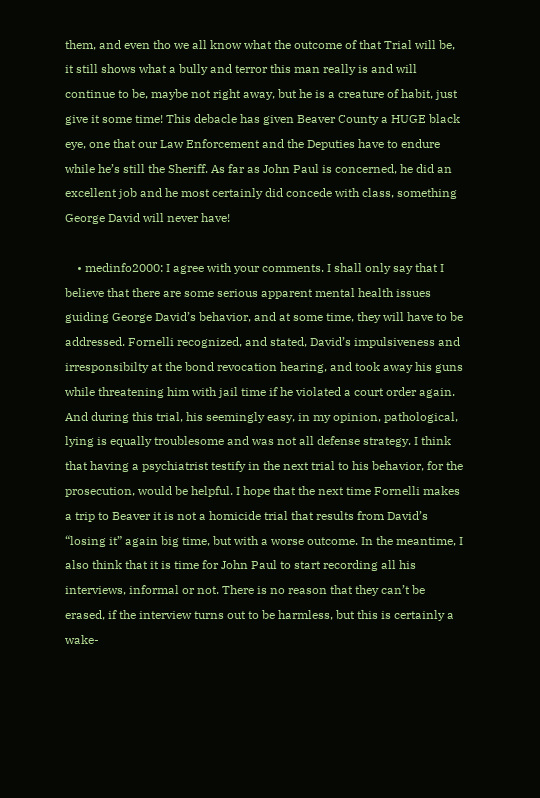them, and even tho we all know what the outcome of that Trial will be, it still shows what a bully and terror this man really is and will continue to be, maybe not right away, but he is a creature of habit, just give it some time! This debacle has given Beaver County a HUGE black eye, one that our Law Enforcement and the Deputies have to endure while he’s still the Sheriff. As far as John Paul is concerned, he did an excellent job and he most certainly did concede with class, something George David will never have!

    • medinfo2000: I agree with your comments. I shall only say that I believe that there are some serious apparent mental health issues guiding George David’s behavior, and at some time, they will have to be addressed. Fornelli recognized, and stated, David’s impulsiveness and irresponsibilty at the bond revocation hearing, and took away his guns while threatening him with jail time if he violated a court order again. And during this trial, his seemingly easy, in my opinion, pathological, lying is equally troublesome and was not all defense strategy. I think that having a psychiatrist testify in the next trial to his behavior, for the prosecution, would be helpful. I hope that the next time Fornelli makes a trip to Beaver it is not a homicide trial that results from David’s “losing it” again big time, but with a worse outcome. In the meantime, I also think that it is time for John Paul to start recording all his interviews, informal or not. There is no reason that they can’t be erased, if the interview turns out to be harmless, but this is certainly a wake-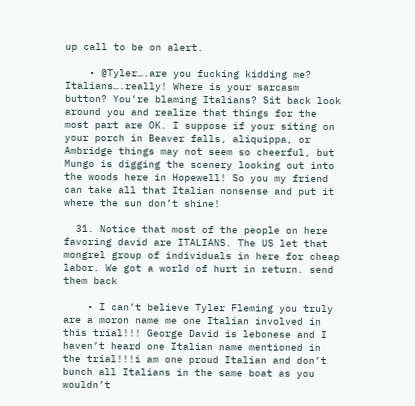up call to be on alert.

    • @Tyler….are you fucking kidding me? Italians….really! Where is your sarcasm button? You’re blaming Italians? Sit back look around you and realize that things for the most part are OK. I suppose if your siting on your porch in Beaver falls, aliquippa, or Ambridge things may not seem so cheerful, but Mungo is digging the scenery looking out into the woods here in Hopewell! So you my friend can take all that Italian nonsense and put it where the sun don’t shine!

  31. Notice that most of the people on here favoring david are ITALIANS. The US let that mongrel group of individuals in here for cheap labor. We got a world of hurt in return. send them back

    • I can’t believe Tyler Fleming you truly are a moron name me one Italian involved in this trial!!! George David is lebonese and I haven’t heard one Italian name mentioned in the trial!!!i am one proud Italian and don’t bunch all Italians in the same boat as you wouldn’t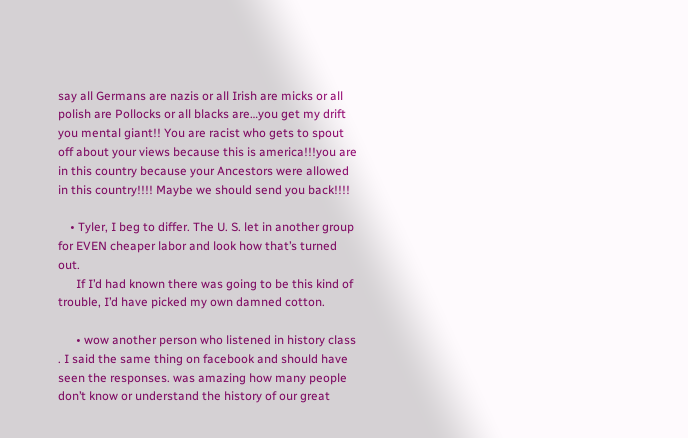say all Germans are nazis or all Irish are micks or all polish are Pollocks or all blacks are…you get my drift you mental giant!! You are racist who gets to spout off about your views because this is america!!!you are in this country because your Ancestors were allowed in this country!!!! Maybe we should send you back!!!!

    • Tyler, I beg to differ. The U. S. let in another group for EVEN cheaper labor and look how that’s turned out.
      If I’d had known there was going to be this kind of trouble, I’d have picked my own damned cotton.

      • wow another person who listened in history class . I said the same thing on facebook and should have seen the responses. was amazing how many people don’t know or understand the history of our great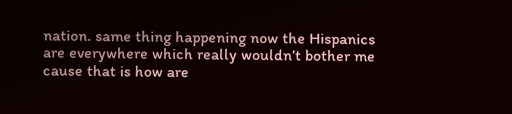nation. same thing happening now the Hispanics are everywhere which really wouldn’t bother me cause that is how are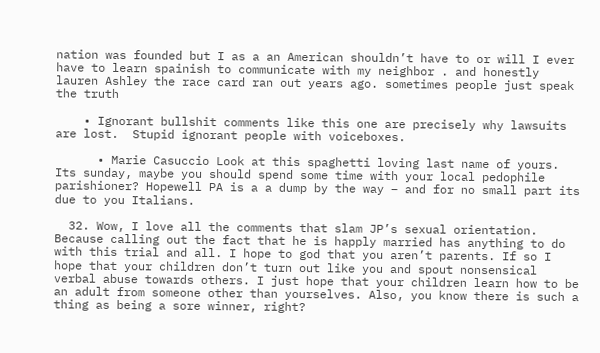nation was founded but I as a an American shouldn’t have to or will I ever have to learn spainish to communicate with my neighbor . and honestly lauren Ashley the race card ran out years ago. sometimes people just speak the truth

    • Ignorant bullshit comments like this one are precisely why lawsuits are lost.  Stupid ignorant people with voiceboxes.

      • Marie Casuccio Look at this spaghetti loving last name of yours. Its sunday, maybe you should spend some time with your local pedophile parishioner? Hopewell PA is a a dump by the way – and for no small part its due to you Italians.

  32. Wow, I love all the comments that slam JP’s sexual orientation. Because calling out the fact that he is happly married has anything to do with this trial and all. I hope to god that you aren’t parents. If so I hope that your children don’t turn out like you and spout nonsensical verbal abuse towards others. I just hope that your children learn how to be an adult from someone other than yourselves. Also, you know there is such a thing as being a sore winner, right?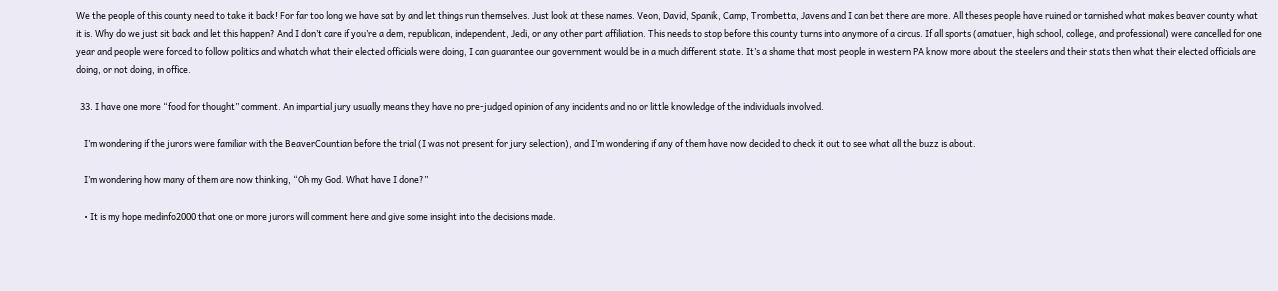We the people of this county need to take it back! For far too long we have sat by and let things run themselves. Just look at these names. Veon, David, Spanik, Camp, Trombetta, Javens and I can bet there are more. All theses people have ruined or tarnished what makes beaver county what it is. Why do we just sit back and let this happen? And I don’t care if you’re a dem, republican, independent, Jedi, or any other part affiliation. This needs to stop before this county turns into anymore of a circus. If all sports (amatuer, high school, college, and professional) were cancelled for one year and people were forced to follow politics and whatch what their elected officials were doing, I can guarantee our government would be in a much different state. It’s a shame that most people in western PA know more about the steelers and their stats then what their elected officials are doing, or not doing, in office.

  33. I have one more “food for thought” comment. An impartial jury usually means they have no pre-judged opinion of any incidents and no or little knowledge of the individuals involved.

    I’m wondering if the jurors were familiar with the BeaverCountian before the trial (I was not present for jury selection), and I’m wondering if any of them have now decided to check it out to see what all the buzz is about.

    I’m wondering how many of them are now thinking, “Oh my God. What have I done?”

    • It is my hope medinfo2000 that one or more jurors will comment here and give some insight into the decisions made.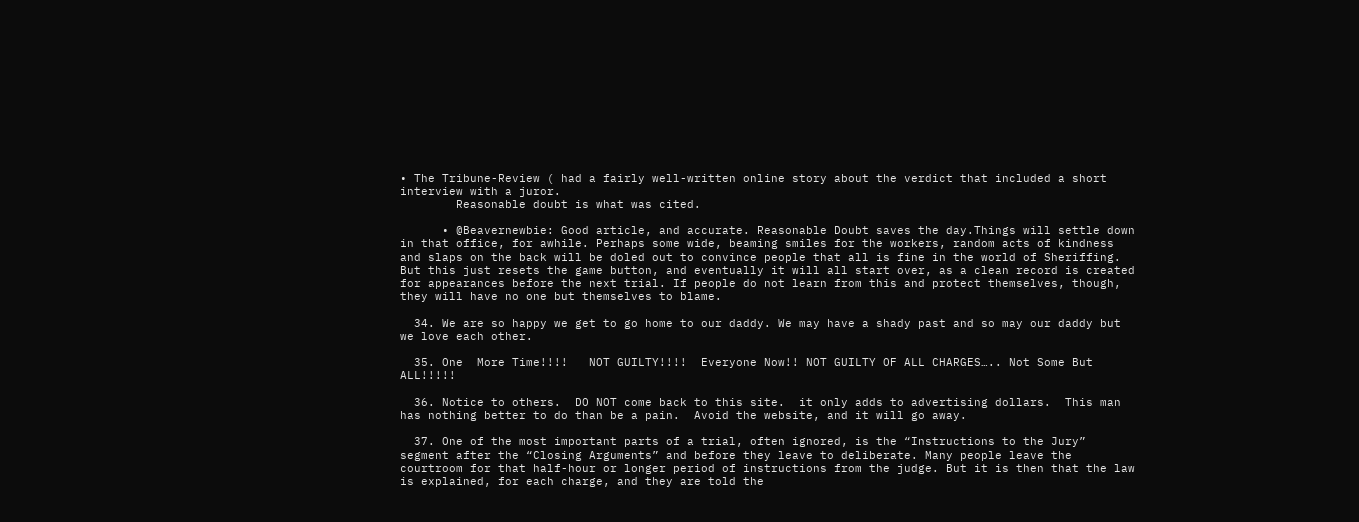• The Tribune-Review ( had a fairly well-written online story about the verdict that included a short interview with a juror.
        Reasonable doubt is what was cited.

      • @Beavernewbie: Good article, and accurate. Reasonable Doubt saves the day.Things will settle down in that office, for awhile. Perhaps some wide, beaming smiles for the workers, random acts of kindness and slaps on the back will be doled out to convince people that all is fine in the world of Sheriffing. But this just resets the game button, and eventually it will all start over, as a clean record is created for appearances before the next trial. If people do not learn from this and protect themselves, though, they will have no one but themselves to blame.

  34. We are so happy we get to go home to our daddy. We may have a shady past and so may our daddy but we love each other.

  35. One  More Time!!!!   NOT GUILTY!!!!  Everyone Now!! NOT GUILTY OF ALL CHARGES….. Not Some But ALL!!!!!

  36. Notice to others.  DO NOT come back to this site.  it only adds to advertising dollars.  This man has nothing better to do than be a pain.  Avoid the website, and it will go away.

  37. One of the most important parts of a trial, often ignored, is the “Instructions to the Jury” segment after the “Closing Arguments” and before they leave to deliberate. Many people leave the courtroom for that half-hour or longer period of instructions from the judge. But it is then that the law is explained, for each charge, and they are told the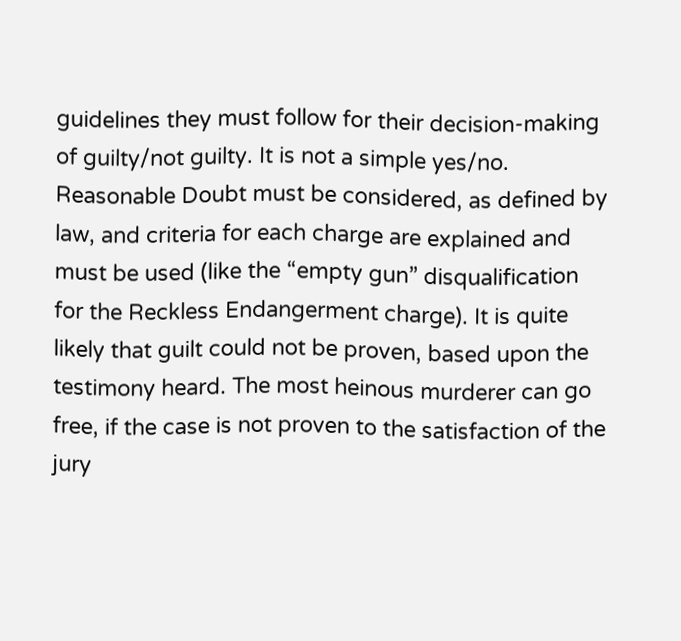guidelines they must follow for their decision-making of guilty/not guilty. It is not a simple yes/no. Reasonable Doubt must be considered, as defined by law, and criteria for each charge are explained and must be used (like the “empty gun” disqualification for the Reckless Endangerment charge). It is quite likely that guilt could not be proven, based upon the testimony heard. The most heinous murderer can go free, if the case is not proven to the satisfaction of the jury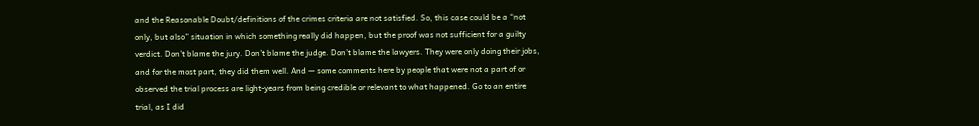and the Reasonable Doubt/definitions of the crimes criteria are not satisfied. So, this case could be a “not only, but also” situation in which something really did happen, but the proof was not sufficient for a guilty verdict. Don’t blame the jury. Don’t blame the judge. Don’t blame the lawyers. They were only doing their jobs, and for the most part, they did them well. And — some comments here by people that were not a part of or observed the trial process are light-years from being credible or relevant to what happened. Go to an entire trial, as I did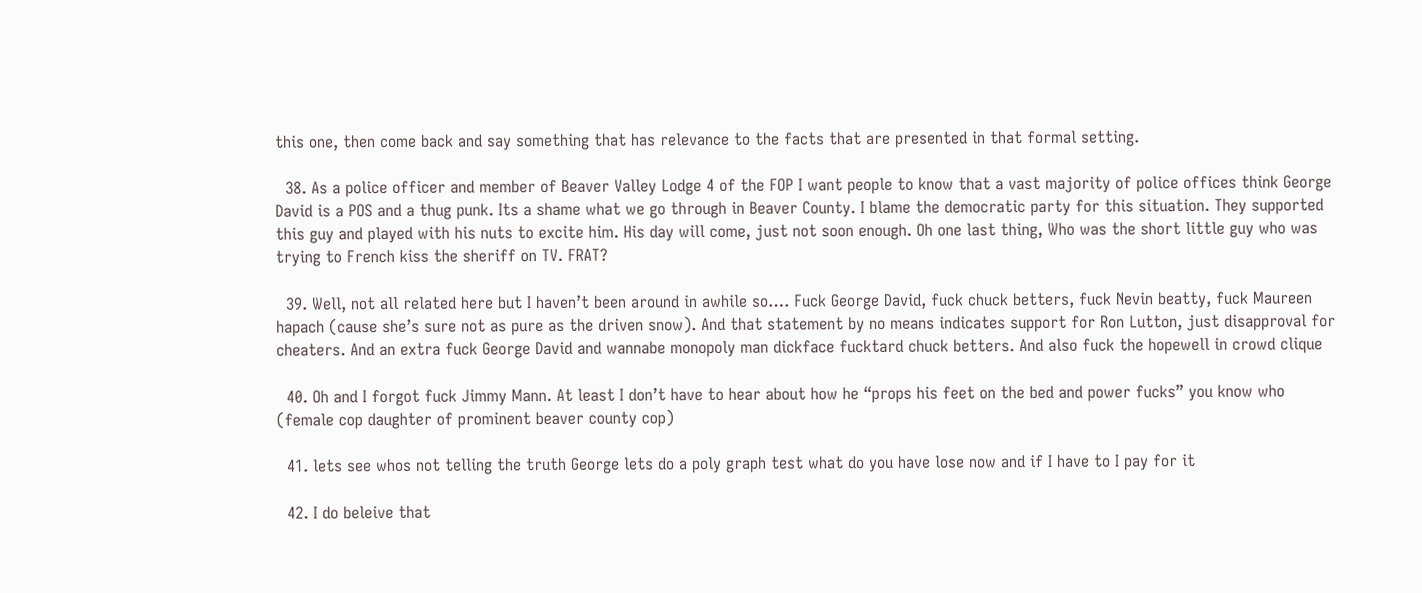this one, then come back and say something that has relevance to the facts that are presented in that formal setting.

  38. As a police officer and member of Beaver Valley Lodge 4 of the FOP I want people to know that a vast majority of police offices think George David is a POS and a thug punk. Its a shame what we go through in Beaver County. I blame the democratic party for this situation. They supported this guy and played with his nuts to excite him. His day will come, just not soon enough. Oh one last thing, Who was the short little guy who was trying to French kiss the sheriff on TV. FRAT?

  39. Well, not all related here but I haven’t been around in awhile so…. Fuck George David, fuck chuck betters, fuck Nevin beatty, fuck Maureen hapach (cause she’s sure not as pure as the driven snow). And that statement by no means indicates support for Ron Lutton, just disapproval for cheaters. And an extra fuck George David and wannabe monopoly man dickface fucktard chuck betters. And also fuck the hopewell in crowd clique

  40. Oh and I forgot fuck Jimmy Mann. At least I don’t have to hear about how he “props his feet on the bed and power fucks” you know who (female cop daughter of prominent beaver county cop)

  41. lets see whos not telling the truth George lets do a poly graph test what do you have lose now and if I have to I pay for it

  42. I do beleive that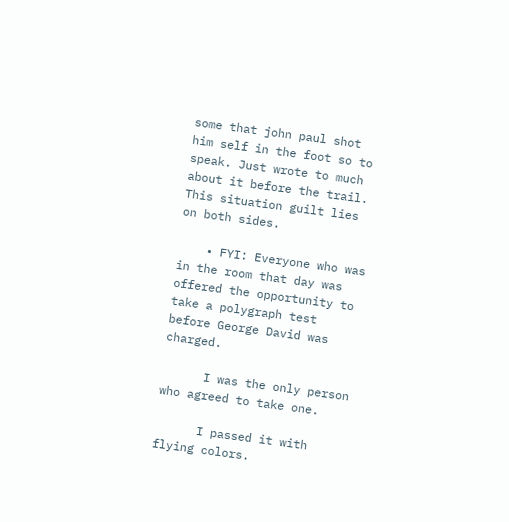some that john paul shot him self in the foot so to speak. Just wrote to much about it before the trail. This situation guilt lies on both sides.

    • FYI: Everyone who was in the room that day was offered the opportunity to take a polygraph test before George David was charged.

      I was the only person who agreed to take one.

      I passed it with flying colors.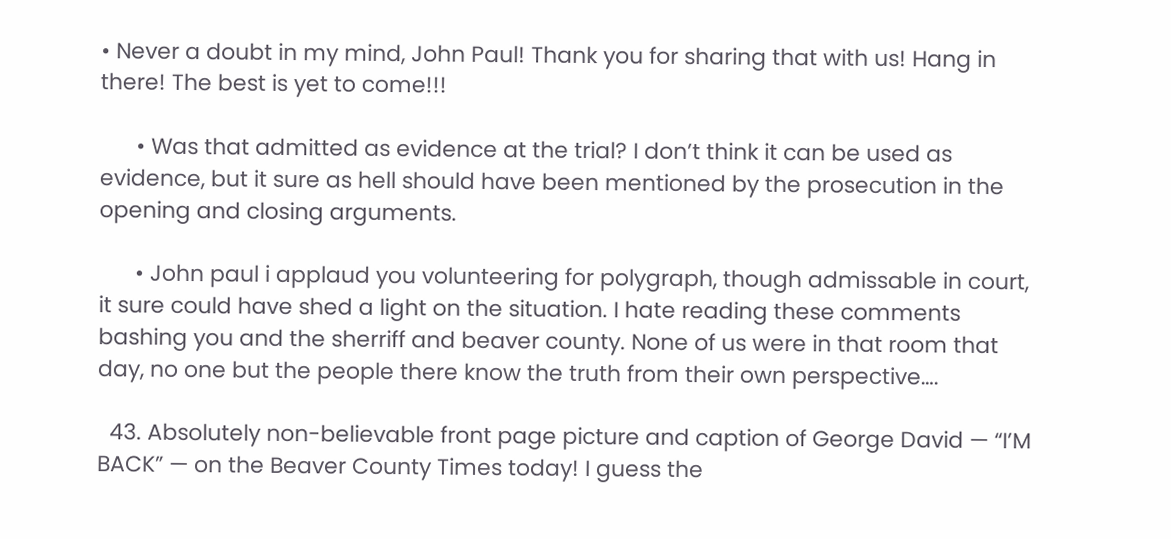• Never a doubt in my mind, John Paul! Thank you for sharing that with us! Hang in there! The best is yet to come!!!

      • Was that admitted as evidence at the trial? I don’t think it can be used as evidence, but it sure as hell should have been mentioned by the prosecution in the opening and closing arguments.

      • John paul i applaud you volunteering for polygraph, though admissable in court, it sure could have shed a light on the situation. I hate reading these comments bashing you and the sherriff and beaver county. None of us were in that room that day, no one but the people there know the truth from their own perspective….

  43. Absolutely non-believable front page picture and caption of George David — “I’M BACK” — on the Beaver County Times today! I guess the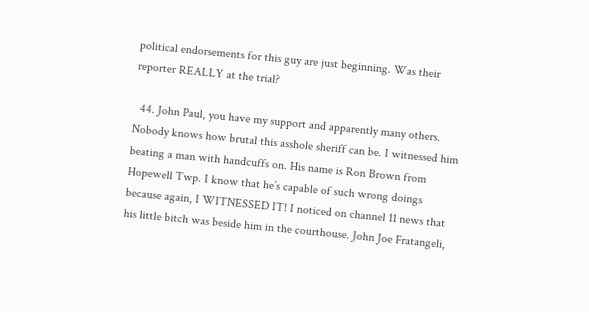political endorsements for this guy are just beginning. Was their reporter REALLY at the trial?

  44. John Paul, you have my support and apparently many others. Nobody knows how brutal this asshole sheriff can be. I witnessed him beating a man with handcuffs on. His name is Ron Brown from Hopewell Twp. I know that he’s capable of such wrong doings because again, I WITNESSED IT! I noticed on channel 11 news that his little bitch was beside him in the courthouse. John Joe Fratangeli,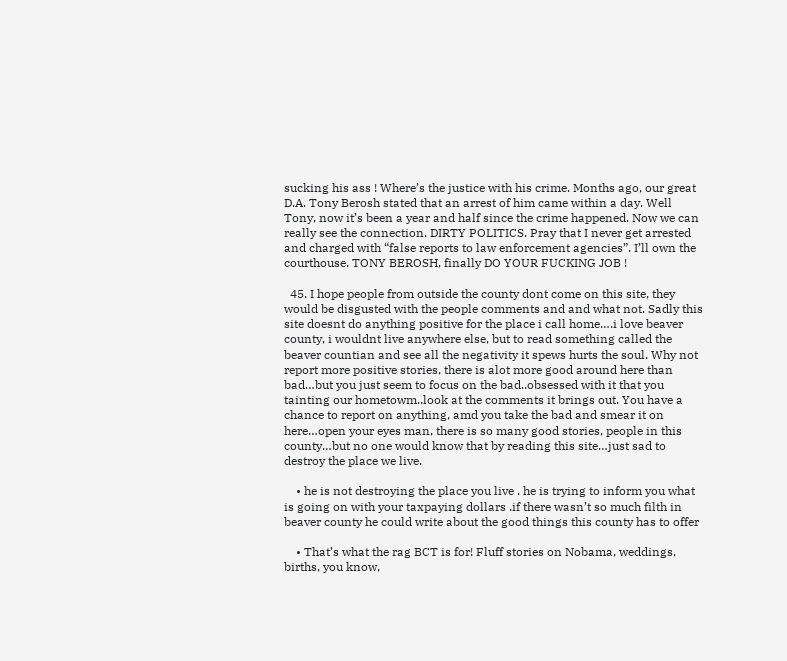sucking his ass ! Where’s the justice with his crime. Months ago, our great D.A. Tony Berosh stated that an arrest of him came within a day. Well Tony, now it’s been a year and half since the crime happened. Now we can really see the connection. DIRTY POLITICS. Pray that I never get arrested and charged with “false reports to law enforcement agencies”. I’ll own the courthouse. TONY BEROSH, finally DO YOUR FUCKING JOB !

  45. I hope people from outside the county dont come on this site, they would be disgusted with the people comments and and what not. Sadly this site doesnt do anything positive for the place i call home….i love beaver county, i wouldnt live anywhere else, but to read something called the beaver countian and see all the negativity it spews hurts the soul. Why not report more positive stories, there is alot more good around here than bad…but you just seem to focus on the bad..obsessed with it that you tainting our hometowm..look at the comments it brings out. You have a chance to report on anything, amd you take the bad and smear it on here…open your eyes man, there is so many good stories, people in this county…but no one would know that by reading this site…just sad to destroy the place we live.

    • he is not destroying the place you live . he is trying to inform you what is going on with your taxpaying dollars .if there wasn’t so much filth in beaver county he could write about the good things this county has to offer

    • That’s what the rag BCT is for! Fluff stories on Nobama, weddings, births, you know,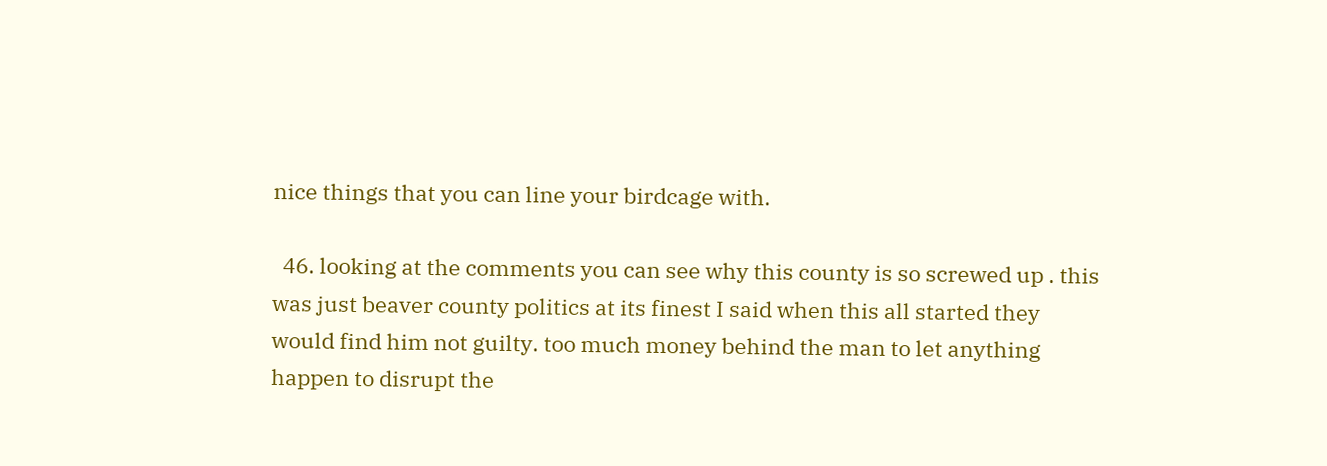nice things that you can line your birdcage with.

  46. looking at the comments you can see why this county is so screwed up . this was just beaver county politics at its finest I said when this all started they would find him not guilty. too much money behind the man to let anything happen to disrupt the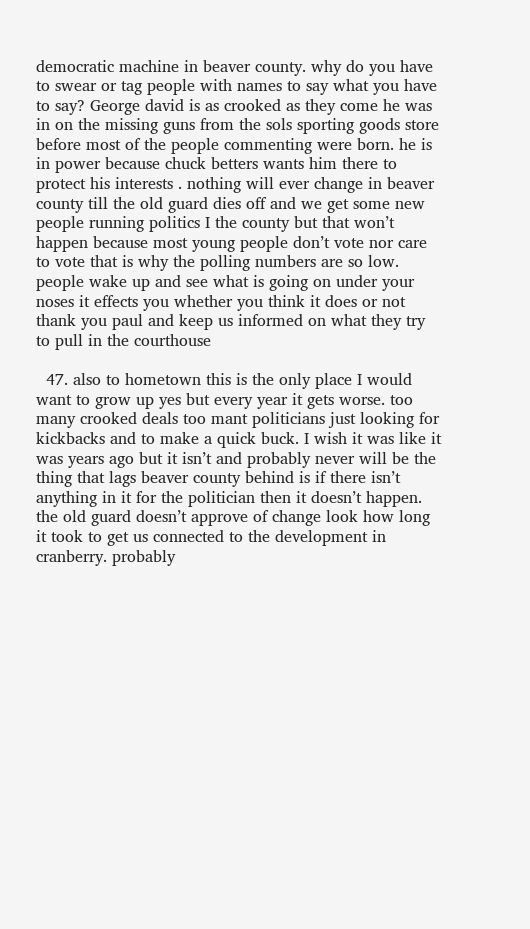democratic machine in beaver county. why do you have to swear or tag people with names to say what you have to say? George david is as crooked as they come he was in on the missing guns from the sols sporting goods store before most of the people commenting were born. he is in power because chuck betters wants him there to protect his interests . nothing will ever change in beaver county till the old guard dies off and we get some new people running politics I the county but that won’t happen because most young people don’t vote nor care to vote that is why the polling numbers are so low. people wake up and see what is going on under your noses it effects you whether you think it does or not thank you paul and keep us informed on what they try to pull in the courthouse

  47. also to hometown this is the only place I would want to grow up yes but every year it gets worse. too many crooked deals too mant politicians just looking for kickbacks and to make a quick buck. I wish it was like it was years ago but it isn’t and probably never will be the thing that lags beaver county behind is if there isn’t anything in it for the politician then it doesn’t happen. the old guard doesn’t approve of change look how long it took to get us connected to the development in cranberry. probably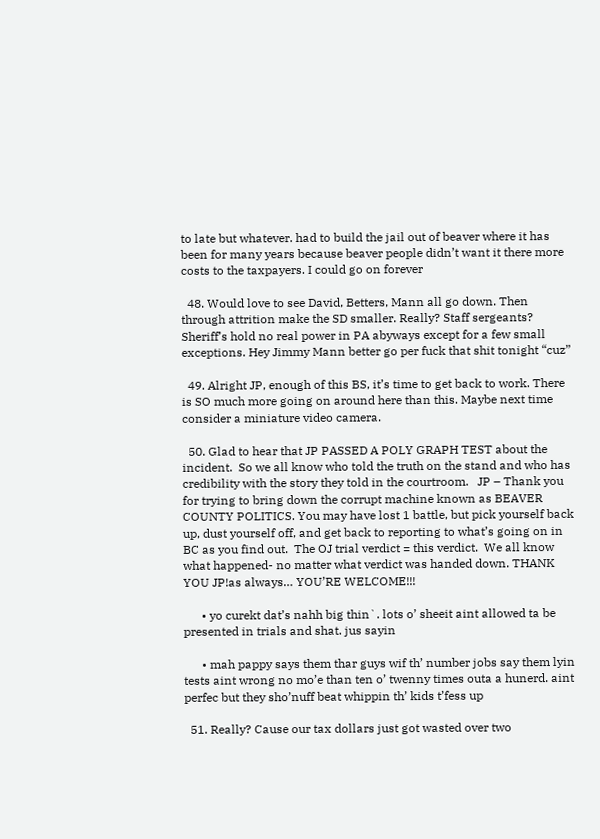to late but whatever. had to build the jail out of beaver where it has been for many years because beaver people didn’t want it there more costs to the taxpayers. I could go on forever

  48. Would love to see David, Betters, Mann all go down. Then through attrition make the SD smaller. Really? Staff sergeants? Sheriff’s hold no real power in PA abyways except for a few small exceptions. Hey Jimmy Mann better go per fuck that shit tonight “cuz”

  49. Alright JP, enough of this BS, it’s time to get back to work. There is SO much more going on around here than this. Maybe next time consider a miniature video camera.

  50. Glad to hear that JP PASSED A POLY GRAPH TEST about the incident.  So we all know who told the truth on the stand and who has credibility with the story they told in the courtroom.   JP – Thank you for trying to bring down the corrupt machine known as BEAVER COUNTY POLITICS. You may have lost 1 battle, but pick yourself back up, dust yourself off, and get back to reporting to what’s going on in BC as you find out.  The OJ trial verdict = this verdict.  We all know what happened- no matter what verdict was handed down. THANK YOU JP!as always… YOU’RE WELCOME!!!

      • yo curekt dat’s nahh big thin`. lots o’ sheeit aint allowed ta be presented in trials and shat. jus sayin

      • mah pappy says them thar guys wif th’ number jobs say them lyin tests aint wrong no mo’e than ten o’ twenny times outa a hunerd. aint perfec but they sho’nuff beat whippin th’ kids t’fess up

  51. Really? Cause our tax dollars just got wasted over two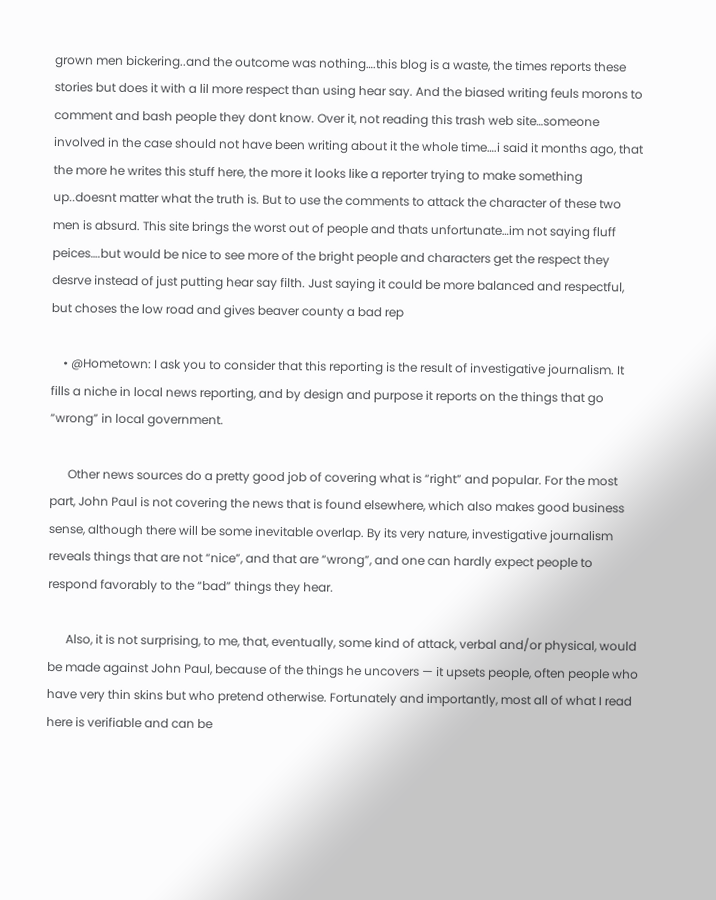grown men bickering..and the outcome was nothing….this blog is a waste, the times reports these stories but does it with a lil more respect than using hear say. And the biased writing feuls morons to comment and bash people they dont know. Over it, not reading this trash web site…someone involved in the case should not have been writing about it the whole time….i said it months ago, that the more he writes this stuff here, the more it looks like a reporter trying to make something up..doesnt matter what the truth is. But to use the comments to attack the character of these two men is absurd. This site brings the worst out of people and thats unfortunate…im not saying fluff peices….but would be nice to see more of the bright people and characters get the respect they desrve instead of just putting hear say filth. Just saying it could be more balanced and respectful, but choses the low road and gives beaver county a bad rep

    • @Hometown: I ask you to consider that this reporting is the result of investigative journalism. It fills a niche in local news reporting, and by design and purpose it reports on the things that go “wrong” in local government.

      Other news sources do a pretty good job of covering what is “right” and popular. For the most part, John Paul is not covering the news that is found elsewhere, which also makes good business sense, although there will be some inevitable overlap. By its very nature, investigative journalism reveals things that are not “nice”, and that are “wrong”, and one can hardly expect people to respond favorably to the “bad” things they hear.

      Also, it is not surprising, to me, that, eventually, some kind of attack, verbal and/or physical, would be made against John Paul, because of the things he uncovers — it upsets people, often people who have very thin skins but who pretend otherwise. Fortunately and importantly, most all of what I read here is verifiable and can be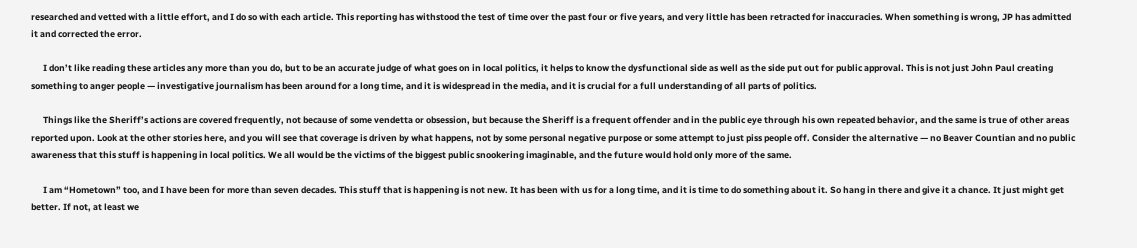researched and vetted with a little effort, and I do so with each article. This reporting has withstood the test of time over the past four or five years, and very little has been retracted for inaccuracies. When something is wrong, JP has admitted it and corrected the error.

      I don’t like reading these articles any more than you do, but to be an accurate judge of what goes on in local politics, it helps to know the dysfunctional side as well as the side put out for public approval. This is not just John Paul creating something to anger people — investigative journalism has been around for a long time, and it is widespread in the media, and it is crucial for a full understanding of all parts of politics.

      Things like the Sheriff’s actions are covered frequently, not because of some vendetta or obsession, but because the Sheriff is a frequent offender and in the public eye through his own repeated behavior, and the same is true of other areas reported upon. Look at the other stories here, and you will see that coverage is driven by what happens, not by some personal negative purpose or some attempt to just piss people off. Consider the alternative — no Beaver Countian and no public awareness that this stuff is happening in local politics. We all would be the victims of the biggest public snookering imaginable, and the future would hold only more of the same.

      I am “Hometown” too, and I have been for more than seven decades. This stuff that is happening is not new. It has been with us for a long time, and it is time to do something about it. So hang in there and give it a chance. It just might get better. If not, at least we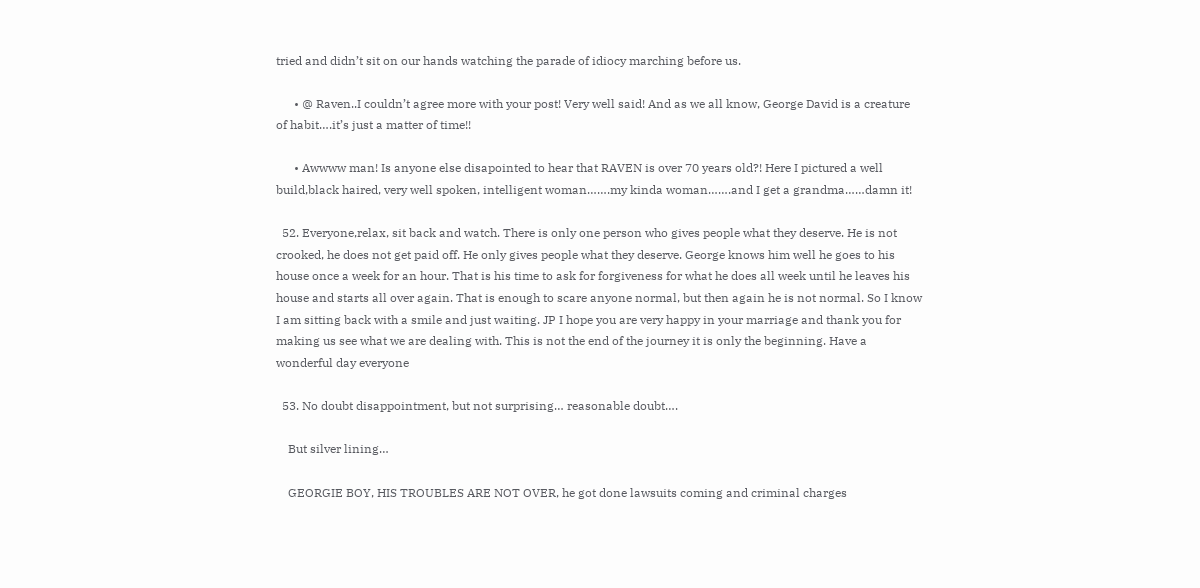tried and didn’t sit on our hands watching the parade of idiocy marching before us.

      • @ Raven..I couldn’t agree more with your post! Very well said! And as we all know, George David is a creature of habit….it’s just a matter of time!!

      • Awwww man! Is anyone else disapointed to hear that RAVEN is over 70 years old?! Here I pictured a well build,black haired, very well spoken, intelligent woman…….my kinda woman…….and I get a grandma……damn it!

  52. Everyone,relax, sit back and watch. There is only one person who gives people what they deserve. He is not crooked, he does not get paid off. He only gives people what they deserve. George knows him well he goes to his house once a week for an hour. That is his time to ask for forgiveness for what he does all week until he leaves his house and starts all over again. That is enough to scare anyone normal, but then again he is not normal. So I know I am sitting back with a smile and just waiting. JP I hope you are very happy in your marriage and thank you for making us see what we are dealing with. This is not the end of the journey it is only the beginning. Have a wonderful day everyone

  53. No doubt disappointment, but not surprising… reasonable doubt….

    But silver lining…

    GEORGIE BOY, HIS TROUBLES ARE NOT OVER, he got done lawsuits coming and criminal charges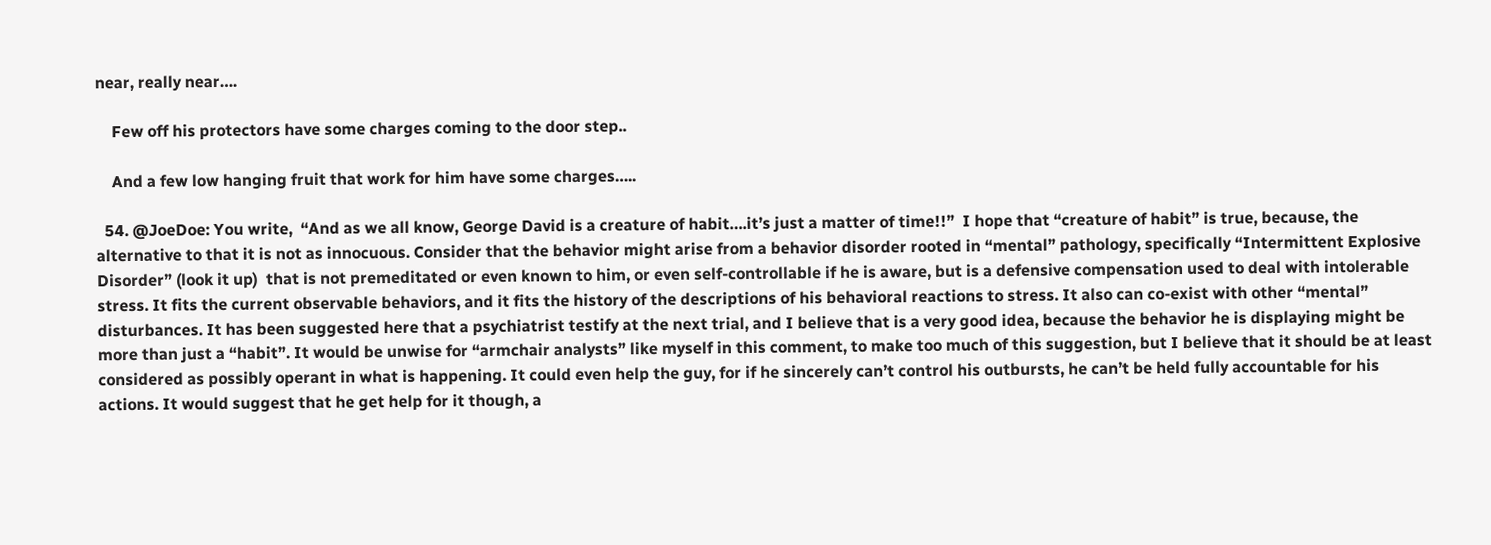near, really near….

    Few off his protectors have some charges coming to the door step..

    And a few low hanging fruit that work for him have some charges…..

  54. @JoeDoe: You write,  “And as we all know, George David is a creature of habit….it’s just a matter of time!!”  I hope that “creature of habit” is true, because, the alternative to that it is not as innocuous. Consider that the behavior might arise from a behavior disorder rooted in “mental” pathology, specifically “Intermittent Explosive Disorder” (look it up)  that is not premeditated or even known to him, or even self-controllable if he is aware, but is a defensive compensation used to deal with intolerable stress. It fits the current observable behaviors, and it fits the history of the descriptions of his behavioral reactions to stress. It also can co-exist with other “mental” disturbances. It has been suggested here that a psychiatrist testify at the next trial, and I believe that is a very good idea, because the behavior he is displaying might be more than just a “habit”. It would be unwise for “armchair analysts” like myself in this comment, to make too much of this suggestion, but I believe that it should be at least considered as possibly operant in what is happening. It could even help the guy, for if he sincerely can’t control his outbursts, he can’t be held fully accountable for his actions. It would suggest that he get help for it though, a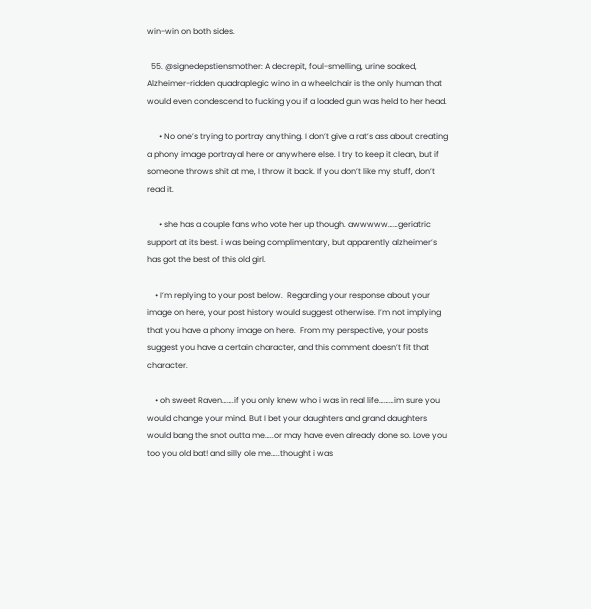win-win on both sides.

  55. @signedepstiensmother: A decrepit, foul-smelling, urine soaked, Alzheimer-ridden quadraplegic wino in a wheelchair is the only human that would even condescend to fucking you if a loaded gun was held to her head.

      • No one’s trying to portray anything. I don’t give a rat’s ass about creating a phony image portrayal here or anywhere else. I try to keep it clean, but if someone throws shit at me, I throw it back. If you don’t like my stuff, don’t read it.

      • she has a couple fans who vote her up though. awwwww……geriatric support at its best. i was being complimentary, but apparently alzheimer’s has got the best of this old girl.

    • I’m replying to your post below.  Regarding your response about your image on here, your post history would suggest otherwise. I’m not implying that you have a phony image on here.  From my perspective, your posts suggest you have a certain character, and this comment doesn’t fit that character.

    • oh sweet Raven…….if you only knew who i was in real life………im sure you would change your mind. But I bet your daughters and grand daughters would bang the snot outta me…..or may have even already done so. Love you too you old bat! and silly ole me…..thought i was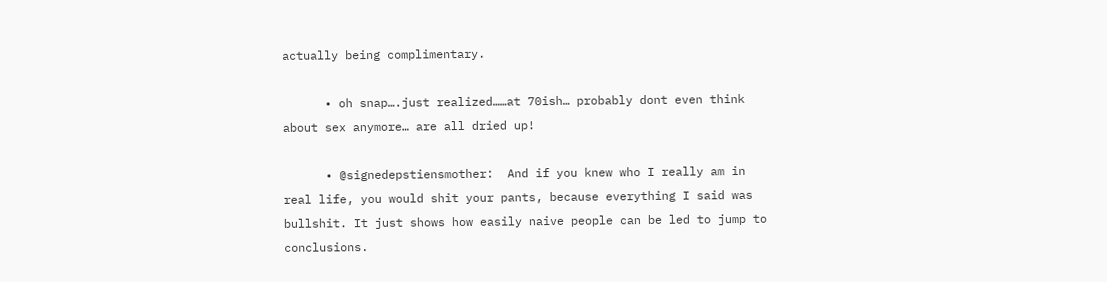actually being complimentary.

      • oh snap….just realized……at 70ish… probably dont even think about sex anymore… are all dried up!

      • @signedepstiensmother:  And if you knew who I really am in real life, you would shit your pants, because everything I said was bullshit. It just shows how easily naive people can be led to jump to conclusions.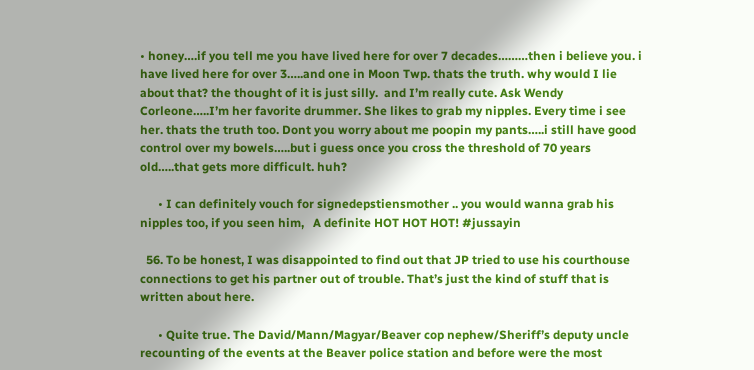• honey….if you tell me you have lived here for over 7 decades………then i believe you. i have lived here for over 3…..and one in Moon Twp. thats the truth. why would I lie about that? the thought of it is just silly.  and I’m really cute. Ask Wendy Corleone…..I’m her favorite drummer. She likes to grab my nipples. Every time i see her. thats the truth too. Dont you worry about me poopin my pants…..i still have good control over my bowels…..but i guess once you cross the threshold of 70 years old…..that gets more difficult. huh?

      • I can definitely vouch for signedepstiensmother .. you would wanna grab his nipples too, if you seen him,   A definite HOT HOT HOT! #jussayin

  56. To be honest, I was disappointed to find out that JP tried to use his courthouse connections to get his partner out of trouble. That’s just the kind of stuff that is written about here.

      • Quite true. The David/Mann/Magyar/Beaver cop nephew/Sheriff’s deputy uncle recounting of the events at the Beaver police station and before were the most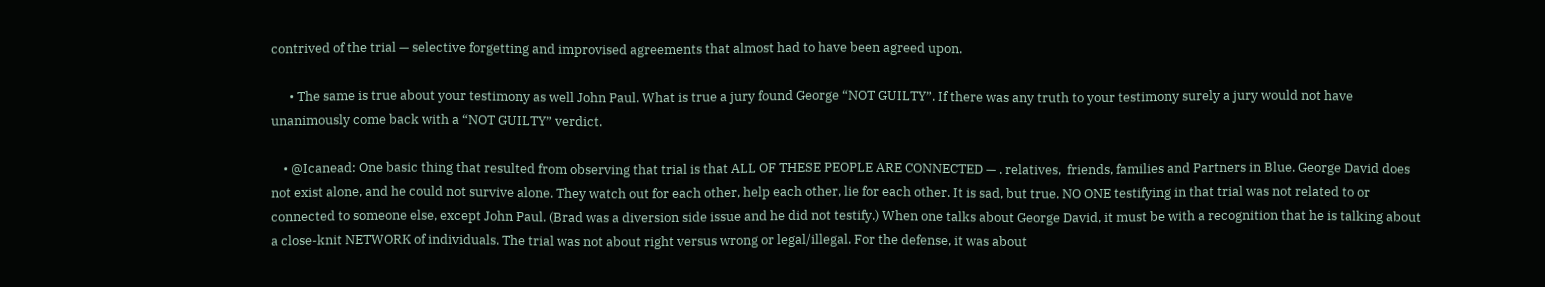contrived of the trial — selective forgetting and improvised agreements that almost had to have been agreed upon.

      • The same is true about your testimony as well John Paul. What is true a jury found George “NOT GUILTY”. If there was any truth to your testimony surely a jury would not have unanimously come back with a “NOT GUILTY” verdict.

    • @Icanead: One basic thing that resulted from observing that trial is that ALL OF THESE PEOPLE ARE CONNECTED — . relatives,  friends, families and Partners in Blue. George David does not exist alone, and he could not survive alone. They watch out for each other, help each other, lie for each other. It is sad, but true. NO ONE testifying in that trial was not related to or connected to someone else, except John Paul. (Brad was a diversion side issue and he did not testify.) When one talks about George David, it must be with a recognition that he is talking about a close-knit NETWORK of individuals. The trial was not about right versus wrong or legal/illegal. For the defense, it was about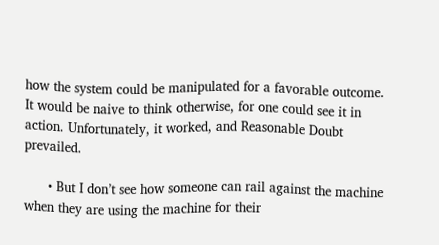how the system could be manipulated for a favorable outcome. It would be naive to think otherwise, for one could see it in action. Unfortunately, it worked, and Reasonable Doubt prevailed.

      • But I don’t see how someone can rail against the machine when they are using the machine for their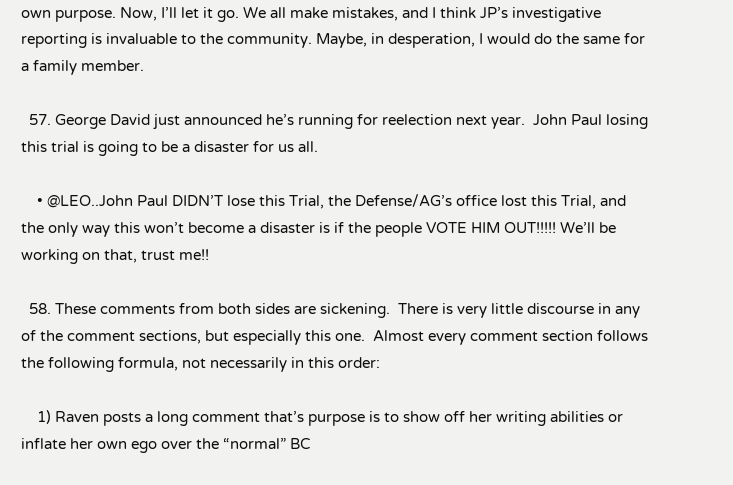own purpose. Now, I’ll let it go. We all make mistakes, and I think JP’s investigative reporting is invaluable to the community. Maybe, in desperation, I would do the same for a family member.

  57. George David just announced he’s running for reelection next year.  John Paul losing this trial is going to be a disaster for us all.

    • @LEO..John Paul DIDN’T lose this Trial, the Defense/AG’s office lost this Trial, and the only way this won’t become a disaster is if the people VOTE HIM OUT!!!!! We’ll be working on that, trust me!!

  58. These comments from both sides are sickening.  There is very little discourse in any of the comment sections, but especially this one.  Almost every comment section follows the following formula, not necessarily in this order:

    1) Raven posts a long comment that’s purpose is to show off her writing abilities or inflate her own ego over the “normal” BC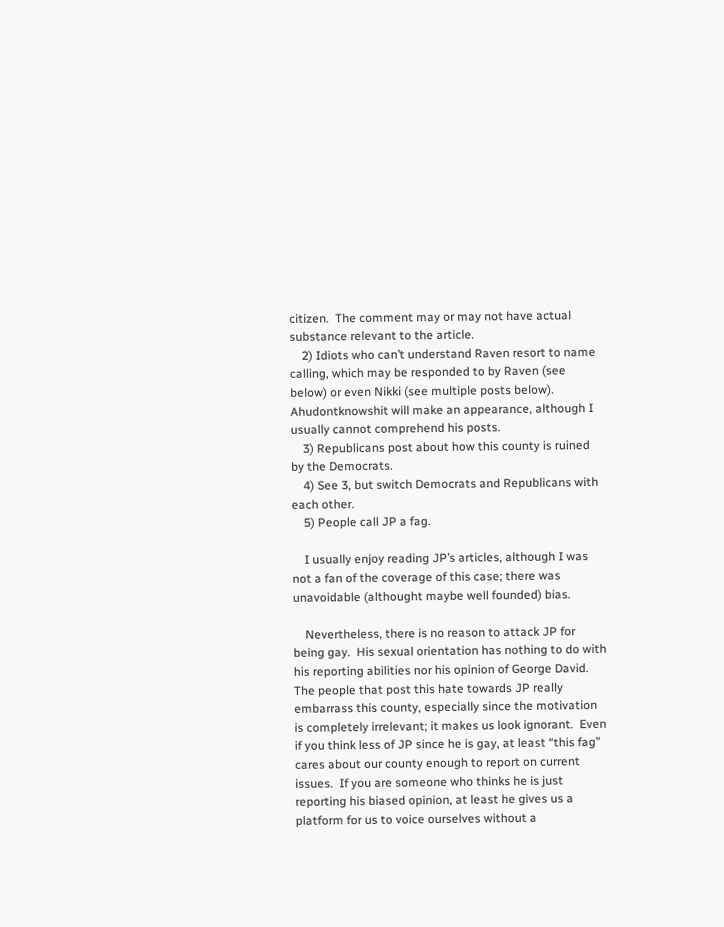citizen.  The comment may or may not have actual substance relevant to the article.
    2) Idiots who can’t understand Raven resort to name calling, which may be responded to by Raven (see below) or even Nikki (see multiple posts below). Ahudontknowshit will make an appearance, although I usually cannot comprehend his posts.
    3) Republicans post about how this county is ruined by the Democrats.
    4) See 3, but switch Democrats and Republicans with each other.
    5) People call JP a fag.

    I usually enjoy reading JP’s articles, although I was not a fan of the coverage of this case; there was unavoidable (althought maybe well founded) bias.

    Nevertheless, there is no reason to attack JP for being gay.  His sexual orientation has nothing to do with his reporting abilities nor his opinion of George David. The people that post this hate towards JP really embarrass this county, especially since the motivation is completely irrelevant; it makes us look ignorant.  Even if you think less of JP since he is gay, at least “this fag” cares about our county enough to report on current issues.  If you are someone who thinks he is just reporting his biased opinion, at least he gives us a platform for us to voice ourselves without a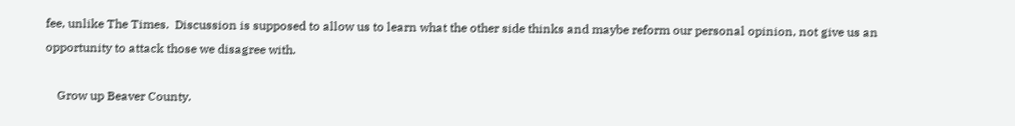fee, unlike The Times.  Discussion is supposed to allow us to learn what the other side thinks and maybe reform our personal opinion, not give us an opportunity to attack those we disagree with.

    Grow up Beaver County.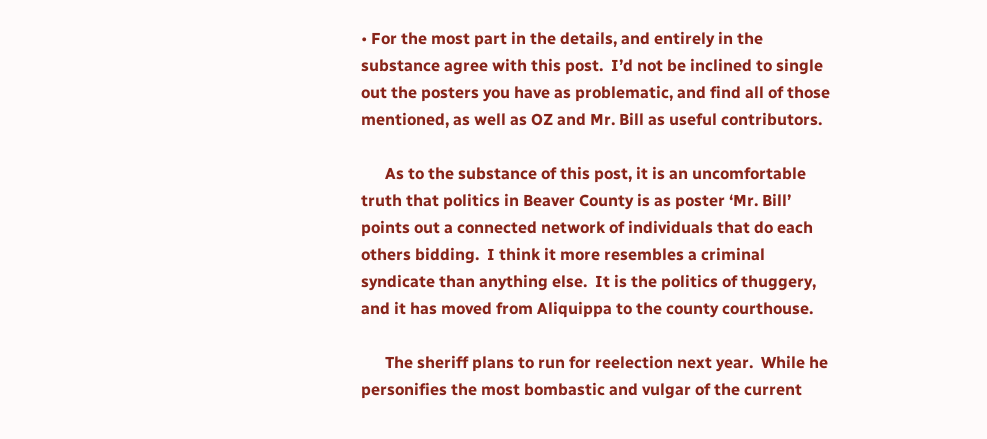• For the most part in the details, and entirely in the substance agree with this post.  I’d not be inclined to single out the posters you have as problematic, and find all of those mentioned, as well as OZ and Mr. Bill as useful contributors.

      As to the substance of this post, it is an uncomfortable truth that politics in Beaver County is as poster ‘Mr. Bill’ points out a connected network of individuals that do each others bidding.  I think it more resembles a criminal syndicate than anything else.  It is the politics of thuggery, and it has moved from Aliquippa to the county courthouse.

      The sheriff plans to run for reelection next year.  While he personifies the most bombastic and vulgar of the current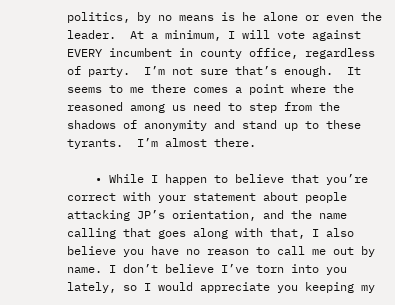politics, by no means is he alone or even the leader.  At a minimum, I will vote against EVERY incumbent in county office, regardless of party.  I’m not sure that’s enough.  It seems to me there comes a point where the reasoned among us need to step from the shadows of anonymity and stand up to these tyrants.  I’m almost there.

    • While I happen to believe that you’re correct with your statement about people attacking JP’s orientation, and the name calling that goes along with that, I also believe you have no reason to call me out by name. I don’t believe I’ve torn into you lately, so I would appreciate you keeping my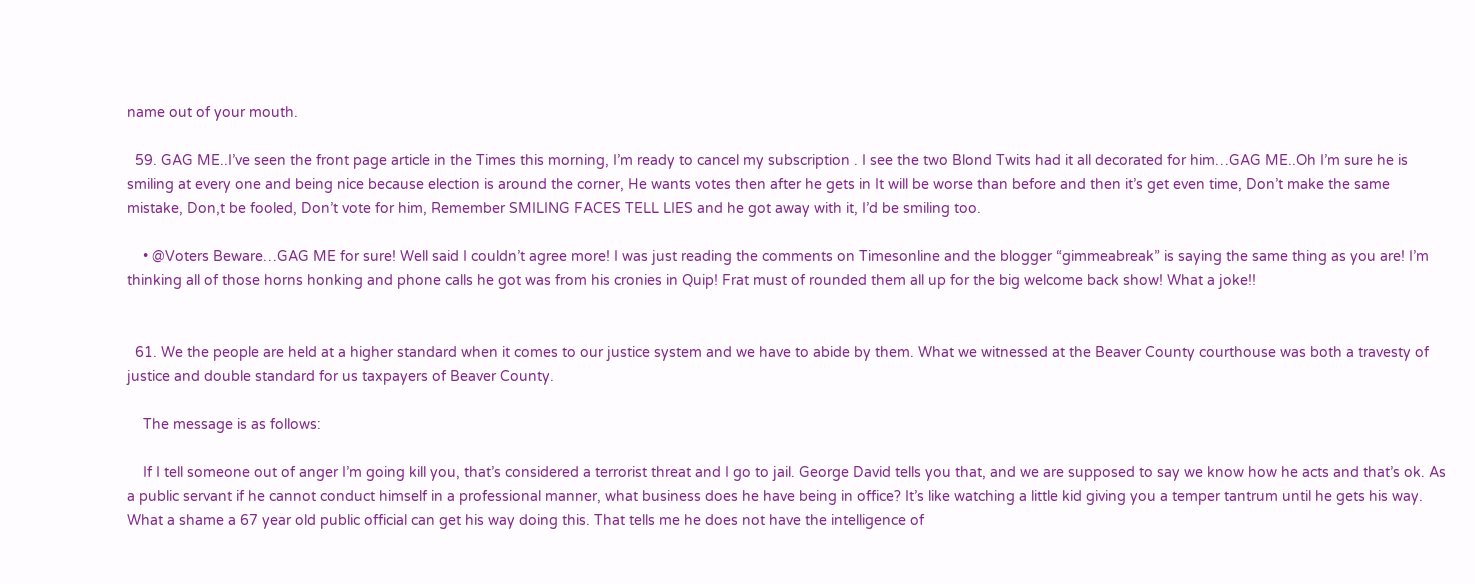name out of your mouth.

  59. GAG ME..I’ve seen the front page article in the Times this morning, I’m ready to cancel my subscription . I see the two Blond Twits had it all decorated for him…GAG ME..Oh I’m sure he is smiling at every one and being nice because election is around the corner, He wants votes then after he gets in It will be worse than before and then it’s get even time, Don’t make the same mistake, Don,t be fooled, Don’t vote for him, Remember SMILING FACES TELL LIES and he got away with it, I’d be smiling too.

    • @Voters Beware…GAG ME for sure! Well said I couldn’t agree more! I was just reading the comments on Timesonline and the blogger “gimmeabreak” is saying the same thing as you are! I’m thinking all of those horns honking and phone calls he got was from his cronies in Quip! Frat must of rounded them all up for the big welcome back show! What a joke!!


  61. We the people are held at a higher standard when it comes to our justice system and we have to abide by them. What we witnessed at the Beaver County courthouse was both a travesty of justice and double standard for us taxpayers of Beaver County.

    The message is as follows:

    If I tell someone out of anger I’m going kill you, that’s considered a terrorist threat and I go to jail. George David tells you that, and we are supposed to say we know how he acts and that’s ok. As a public servant if he cannot conduct himself in a professional manner, what business does he have being in office? It’s like watching a little kid giving you a temper tantrum until he gets his way. What a shame a 67 year old public official can get his way doing this. That tells me he does not have the intelligence of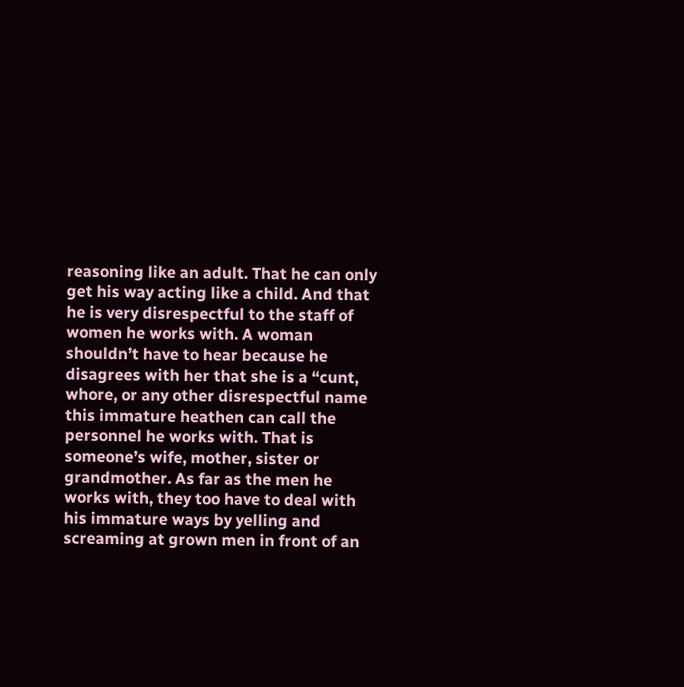reasoning like an adult. That he can only get his way acting like a child. And that he is very disrespectful to the staff of women he works with. A woman shouldn’t have to hear because he disagrees with her that she is a “cunt, whore, or any other disrespectful name this immature heathen can call the personnel he works with. That is someone’s wife, mother, sister or grandmother. As far as the men he works with, they too have to deal with his immature ways by yelling and screaming at grown men in front of an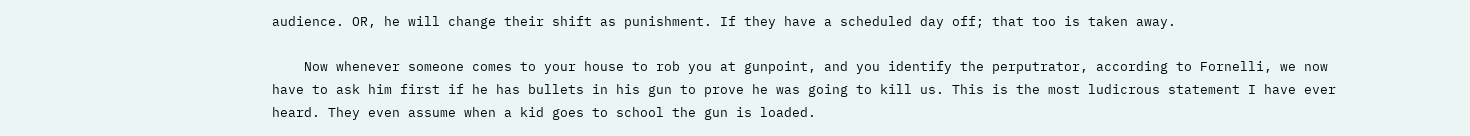audience. OR, he will change their shift as punishment. If they have a scheduled day off; that too is taken away.

    Now whenever someone comes to your house to rob you at gunpoint, and you identify the perputrator, according to Fornelli, we now have to ask him first if he has bullets in his gun to prove he was going to kill us. This is the most ludicrous statement I have ever heard. They even assume when a kid goes to school the gun is loaded.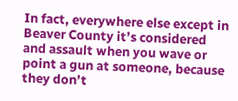In fact, everywhere else except in Beaver County it’s considered and assault when you wave or point a gun at someone, because they don’t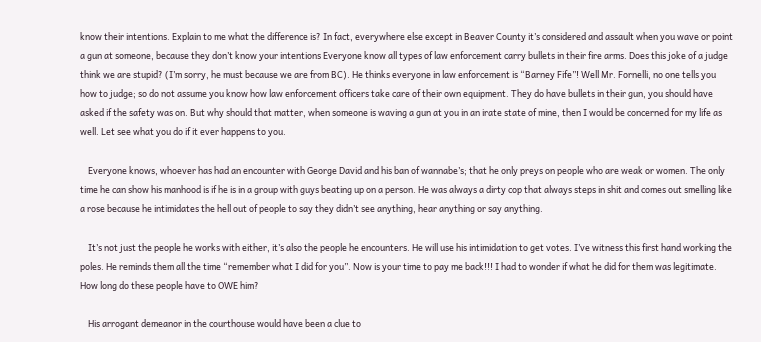know their intentions. Explain to me what the difference is? In fact, everywhere else except in Beaver County it’s considered and assault when you wave or point a gun at someone, because they don’t know your intentions Everyone know all types of law enforcement carry bullets in their fire arms. Does this joke of a judge think we are stupid? (I’m sorry, he must because we are from BC). He thinks everyone in law enforcement is “Barney Fife”! Well Mr. Fornelli, no one tells you how to judge; so do not assume you know how law enforcement officers take care of their own equipment. They do have bullets in their gun, you should have asked if the safety was on. But why should that matter, when someone is waving a gun at you in an irate state of mine, then I would be concerned for my life as well. Let see what you do if it ever happens to you.

    Everyone knows, whoever has had an encounter with George David and his ban of wannabe’s; that he only preys on people who are weak or women. The only time he can show his manhood is if he is in a group with guys beating up on a person. He was always a dirty cop that always steps in shit and comes out smelling like a rose because he intimidates the hell out of people to say they didn’t see anything, hear anything or say anything.

    It’s not just the people he works with either, it’s also the people he encounters. He will use his intimidation to get votes. I’ve witness this first hand working the poles. He reminds them all the time “remember what I did for you”. Now is your time to pay me back!!! I had to wonder if what he did for them was legitimate. How long do these people have to OWE him?

    His arrogant demeanor in the courthouse would have been a clue to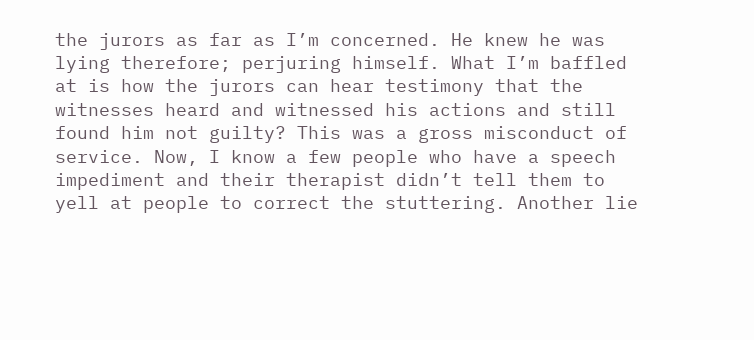the jurors as far as I’m concerned. He knew he was lying therefore; perjuring himself. What I’m baffled at is how the jurors can hear testimony that the witnesses heard and witnessed his actions and still found him not guilty? This was a gross misconduct of service. Now, I know a few people who have a speech impediment and their therapist didn’t tell them to yell at people to correct the stuttering. Another lie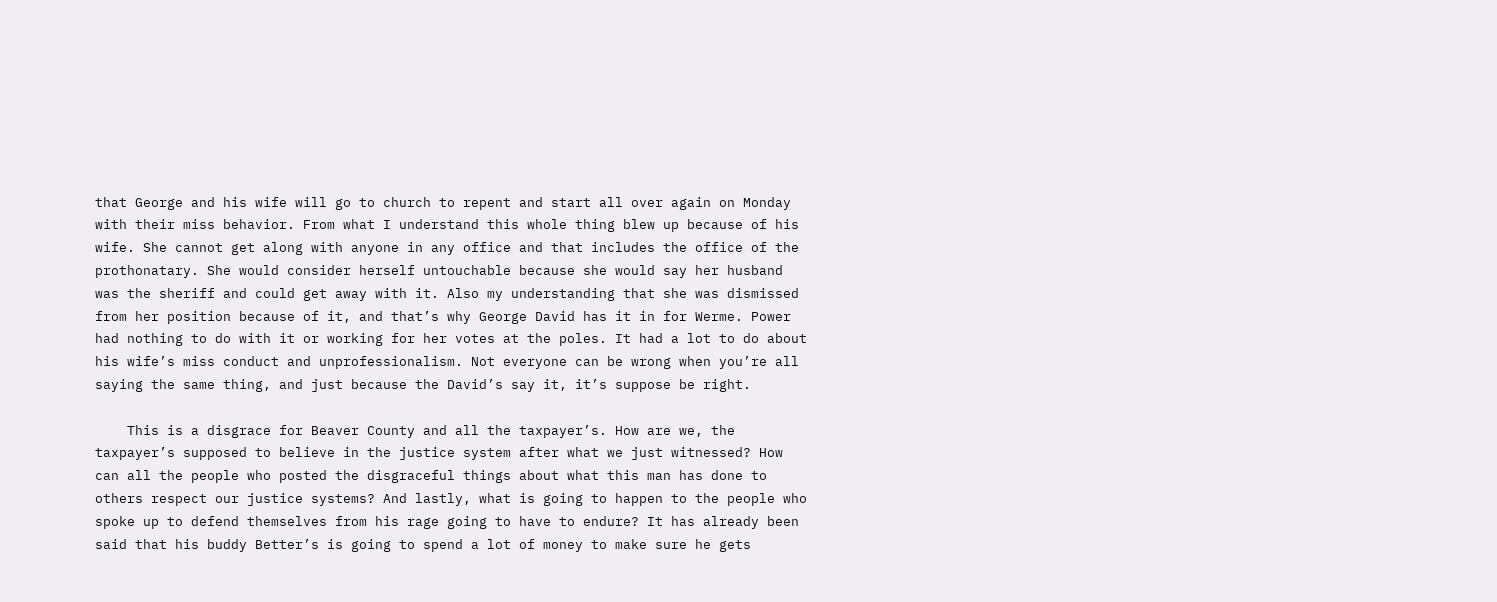that George and his wife will go to church to repent and start all over again on Monday with their miss behavior. From what I understand this whole thing blew up because of his wife. She cannot get along with anyone in any office and that includes the office of the prothonatary. She would consider herself untouchable because she would say her husband was the sheriff and could get away with it. Also my understanding that she was dismissed from her position because of it, and that’s why George David has it in for Werme. Power had nothing to do with it or working for her votes at the poles. It had a lot to do about his wife’s miss conduct and unprofessionalism. Not everyone can be wrong when you’re all saying the same thing, and just because the David’s say it, it’s suppose be right.

    This is a disgrace for Beaver County and all the taxpayer’s. How are we, the taxpayer’s supposed to believe in the justice system after what we just witnessed? How can all the people who posted the disgraceful things about what this man has done to others respect our justice systems? And lastly, what is going to happen to the people who spoke up to defend themselves from his rage going to have to endure? It has already been said that his buddy Better’s is going to spend a lot of money to make sure he gets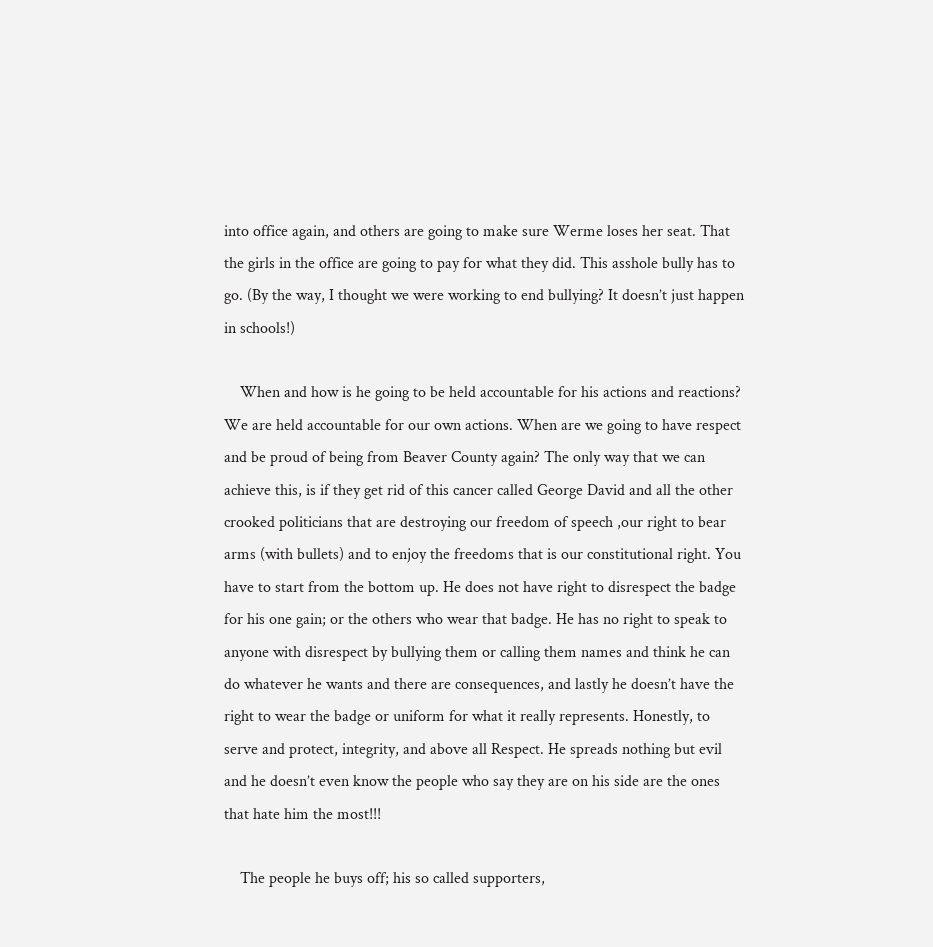into office again, and others are going to make sure Werme loses her seat. That the girls in the office are going to pay for what they did. This asshole bully has to go. (By the way, I thought we were working to end bullying? It doesn’t just happen in schools!)

    When and how is he going to be held accountable for his actions and reactions? We are held accountable for our own actions. When are we going to have respect and be proud of being from Beaver County again? The only way that we can achieve this, is if they get rid of this cancer called George David and all the other crooked politicians that are destroying our freedom of speech ,our right to bear arms (with bullets) and to enjoy the freedoms that is our constitutional right. You have to start from the bottom up. He does not have right to disrespect the badge for his one gain; or the others who wear that badge. He has no right to speak to anyone with disrespect by bullying them or calling them names and think he can do whatever he wants and there are consequences, and lastly he doesn’t have the right to wear the badge or uniform for what it really represents. Honestly, to serve and protect, integrity, and above all Respect. He spreads nothing but evil and he doesn’t even know the people who say they are on his side are the ones that hate him the most!!!

    The people he buys off; his so called supporters,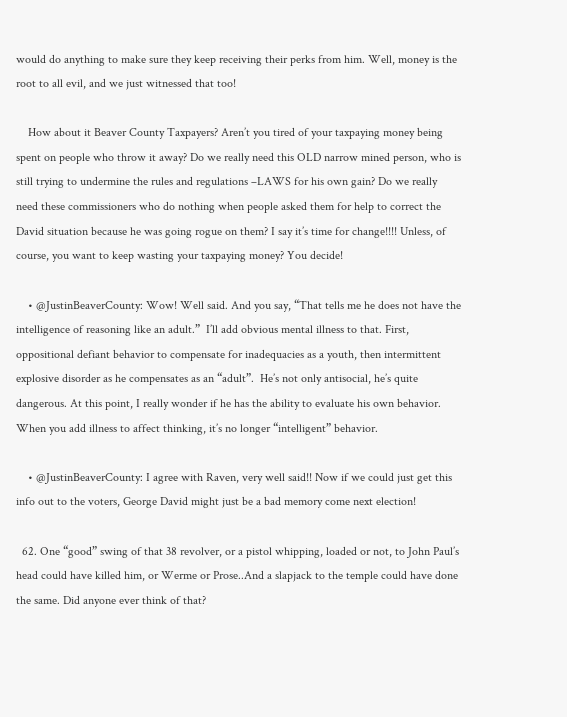would do anything to make sure they keep receiving their perks from him. Well, money is the root to all evil, and we just witnessed that too!

    How about it Beaver County Taxpayers? Aren’t you tired of your taxpaying money being spent on people who throw it away? Do we really need this OLD narrow mined person, who is still trying to undermine the rules and regulations –LAWS for his own gain? Do we really need these commissioners who do nothing when people asked them for help to correct the David situation because he was going rogue on them? I say it’s time for change!!!! Unless, of course, you want to keep wasting your taxpaying money? You decide!

    • @JustinBeaverCounty: Wow! Well said. And you say, “That tells me he does not have the intelligence of reasoning like an adult.”  I’ll add obvious mental illness to that. First, oppositional defiant behavior to compensate for inadequacies as a youth, then intermittent explosive disorder as he compensates as an “adult”.  He’s not only antisocial, he’s quite dangerous. At this point, I really wonder if he has the ability to evaluate his own behavior. When you add illness to affect thinking, it’s no longer “intelligent” behavior.

    • @JustinBeaverCounty: I agree with Raven, very well said!! Now if we could just get this info out to the voters, George David might just be a bad memory come next election!

  62. One “good” swing of that 38 revolver, or a pistol whipping, loaded or not, to John Paul’s head could have killed him, or Werme or Prose..And a slapjack to the temple could have done the same. Did anyone ever think of that?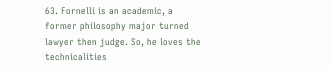63. Fornelli is an academic, a former philosophy major turned lawyer then judge. So, he loves the technicalities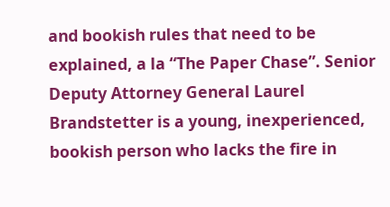and bookish rules that need to be explained, a la “The Paper Chase”. Senior Deputy Attorney General Laurel Brandstetter is a young, inexperienced, bookish person who lacks the fire in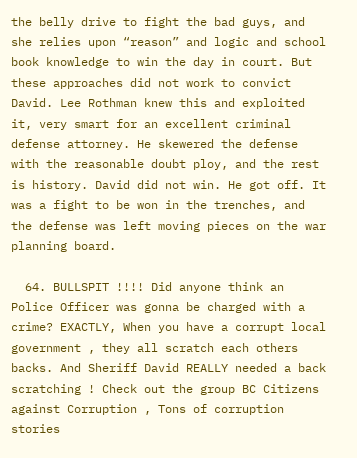the belly drive to fight the bad guys, and she relies upon “reason” and logic and school book knowledge to win the day in court. But these approaches did not work to convict David. Lee Rothman knew this and exploited it, very smart for an excellent criminal defense attorney. He skewered the defense with the reasonable doubt ploy, and the rest is history. David did not win. He got off. It was a fight to be won in the trenches, and the defense was left moving pieces on the war planning board.

  64. BULLSPIT !!!! Did anyone think an Police Officer was gonna be charged with a crime? EXACTLY, When you have a corrupt local government , they all scratch each others backs. And Sheriff David REALLY needed a back scratching ! Check out the group BC Citizens against Corruption , Tons of corruption stories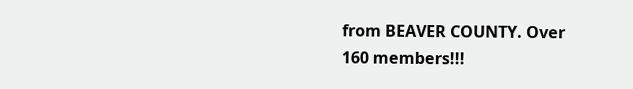from BEAVER COUNTY. Over 160 members!!!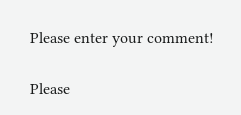Please enter your comment!

Please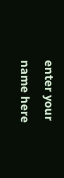enter your name here